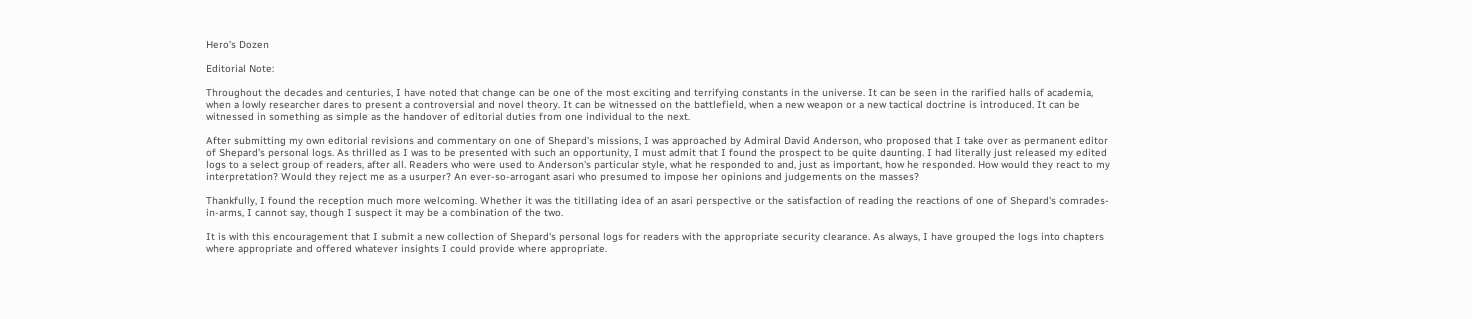Hero's Dozen

Editorial Note:

Throughout the decades and centuries, I have noted that change can be one of the most exciting and terrifying constants in the universe. It can be seen in the rarified halls of academia, when a lowly researcher dares to present a controversial and novel theory. It can be witnessed on the battlefield, when a new weapon or a new tactical doctrine is introduced. It can be witnessed in something as simple as the handover of editorial duties from one individual to the next.

After submitting my own editorial revisions and commentary on one of Shepard's missions, I was approached by Admiral David Anderson, who proposed that I take over as permanent editor of Shepard's personal logs. As thrilled as I was to be presented with such an opportunity, I must admit that I found the prospect to be quite daunting. I had literally just released my edited logs to a select group of readers, after all. Readers who were used to Anderson's particular style, what he responded to and, just as important, how he responded. How would they react to my interpretation? Would they reject me as a usurper? An ever-so-arrogant asari who presumed to impose her opinions and judgements on the masses?

Thankfully, I found the reception much more welcoming. Whether it was the titillating idea of an asari perspective or the satisfaction of reading the reactions of one of Shepard's comrades-in-arms, I cannot say, though I suspect it may be a combination of the two.

It is with this encouragement that I submit a new collection of Shepard's personal logs for readers with the appropriate security clearance. As always, I have grouped the logs into chapters where appropriate and offered whatever insights I could provide where appropriate.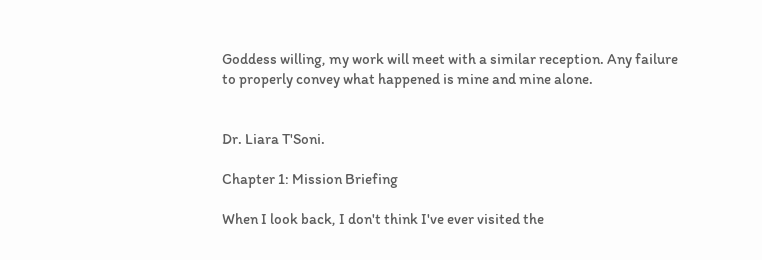Goddess willing, my work will meet with a similar reception. Any failure to properly convey what happened is mine and mine alone.


Dr. Liara T'Soni.

Chapter 1: Mission Briefing

When I look back, I don't think I've ever visited the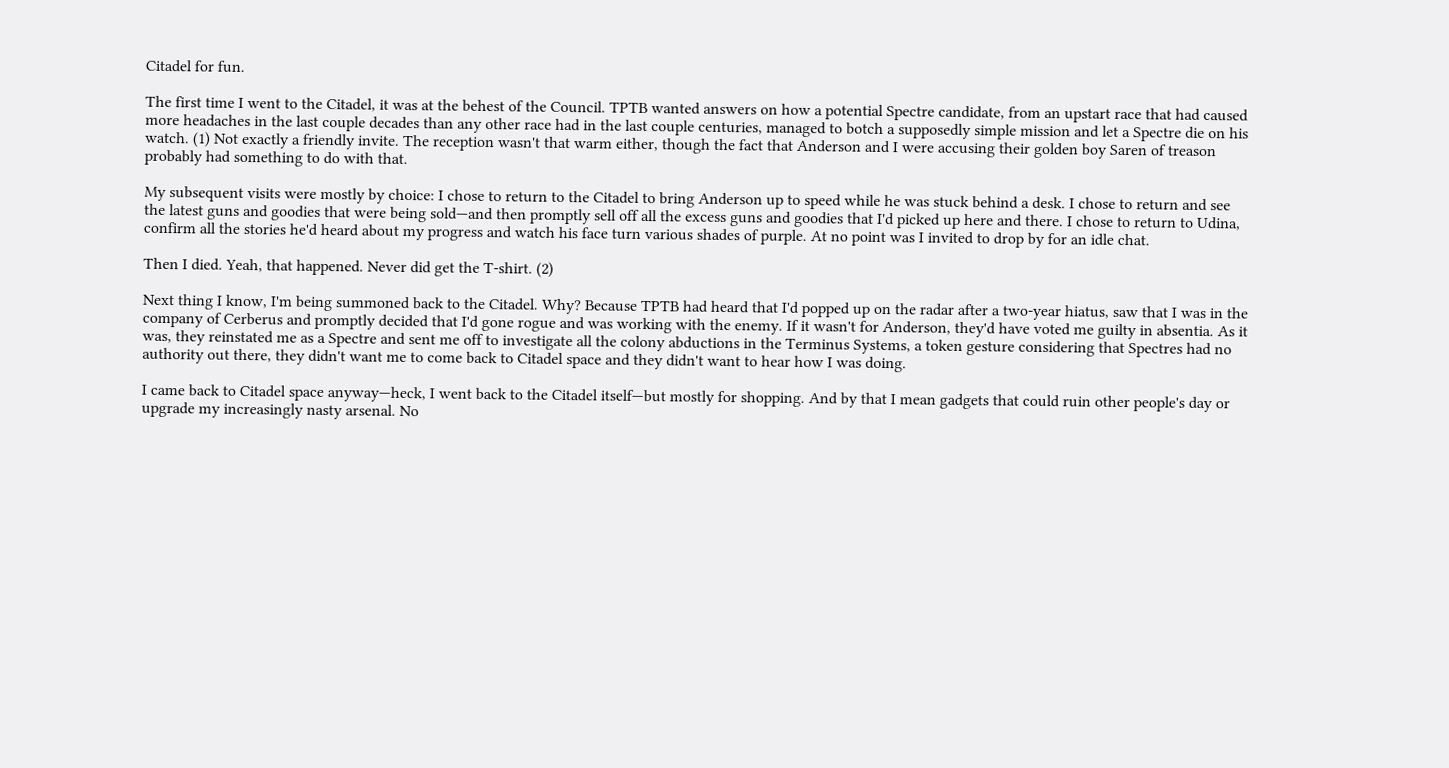Citadel for fun.

The first time I went to the Citadel, it was at the behest of the Council. TPTB wanted answers on how a potential Spectre candidate, from an upstart race that had caused more headaches in the last couple decades than any other race had in the last couple centuries, managed to botch a supposedly simple mission and let a Spectre die on his watch. (1) Not exactly a friendly invite. The reception wasn't that warm either, though the fact that Anderson and I were accusing their golden boy Saren of treason probably had something to do with that.

My subsequent visits were mostly by choice: I chose to return to the Citadel to bring Anderson up to speed while he was stuck behind a desk. I chose to return and see the latest guns and goodies that were being sold—and then promptly sell off all the excess guns and goodies that I'd picked up here and there. I chose to return to Udina, confirm all the stories he'd heard about my progress and watch his face turn various shades of purple. At no point was I invited to drop by for an idle chat.

Then I died. Yeah, that happened. Never did get the T-shirt. (2)

Next thing I know, I'm being summoned back to the Citadel. Why? Because TPTB had heard that I'd popped up on the radar after a two-year hiatus, saw that I was in the company of Cerberus and promptly decided that I'd gone rogue and was working with the enemy. If it wasn't for Anderson, they'd have voted me guilty in absentia. As it was, they reinstated me as a Spectre and sent me off to investigate all the colony abductions in the Terminus Systems, a token gesture considering that Spectres had no authority out there, they didn't want me to come back to Citadel space and they didn't want to hear how I was doing.

I came back to Citadel space anyway—heck, I went back to the Citadel itself—but mostly for shopping. And by that I mean gadgets that could ruin other people's day or upgrade my increasingly nasty arsenal. No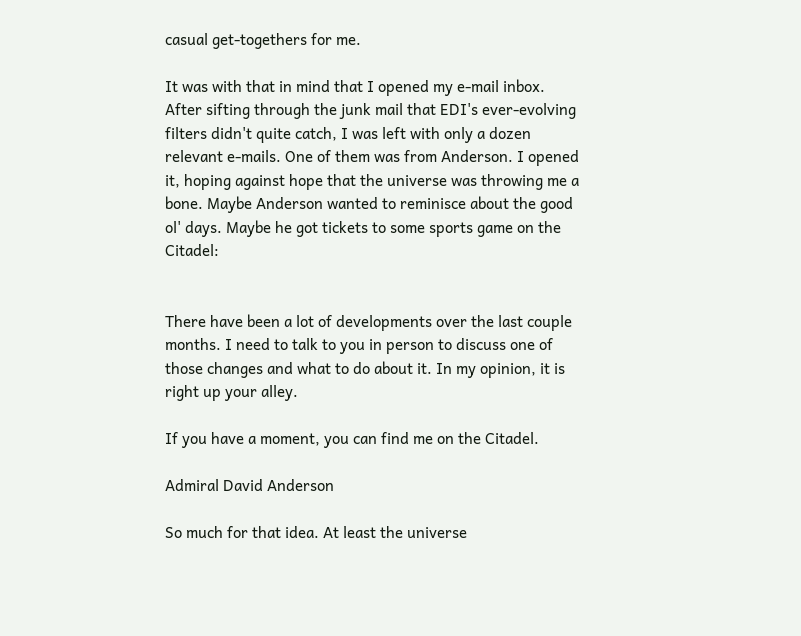casual get-togethers for me.

It was with that in mind that I opened my e-mail inbox. After sifting through the junk mail that EDI's ever-evolving filters didn't quite catch, I was left with only a dozen relevant e-mails. One of them was from Anderson. I opened it, hoping against hope that the universe was throwing me a bone. Maybe Anderson wanted to reminisce about the good ol' days. Maybe he got tickets to some sports game on the Citadel:


There have been a lot of developments over the last couple months. I need to talk to you in person to discuss one of those changes and what to do about it. In my opinion, it is right up your alley.

If you have a moment, you can find me on the Citadel.

Admiral David Anderson

So much for that idea. At least the universe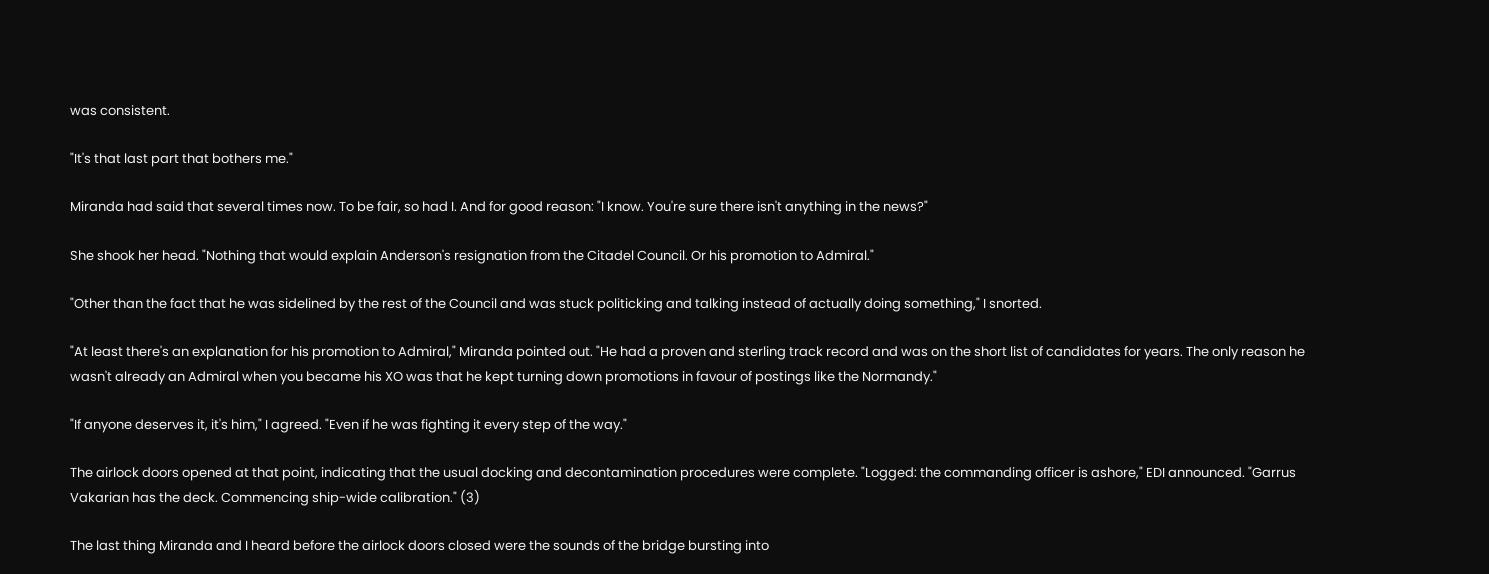was consistent.

"It's that last part that bothers me."

Miranda had said that several times now. To be fair, so had I. And for good reason: "I know. You're sure there isn't anything in the news?"

She shook her head. "Nothing that would explain Anderson's resignation from the Citadel Council. Or his promotion to Admiral."

"Other than the fact that he was sidelined by the rest of the Council and was stuck politicking and talking instead of actually doing something," I snorted.

"At least there's an explanation for his promotion to Admiral," Miranda pointed out. "He had a proven and sterling track record and was on the short list of candidates for years. The only reason he wasn't already an Admiral when you became his XO was that he kept turning down promotions in favour of postings like the Normandy."

"If anyone deserves it, it's him," I agreed. "Even if he was fighting it every step of the way."

The airlock doors opened at that point, indicating that the usual docking and decontamination procedures were complete. "Logged: the commanding officer is ashore," EDI announced. "Garrus Vakarian has the deck. Commencing ship-wide calibration." (3)

The last thing Miranda and I heard before the airlock doors closed were the sounds of the bridge bursting into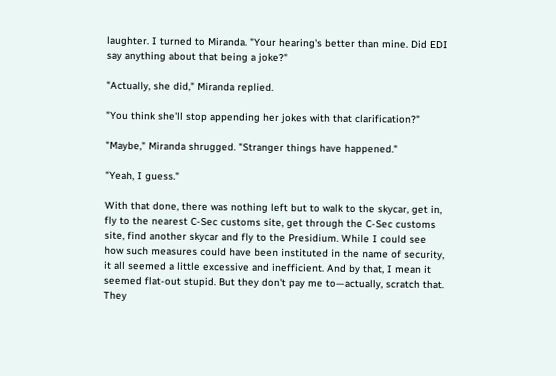laughter. I turned to Miranda. "Your hearing's better than mine. Did EDI say anything about that being a joke?"

"Actually, she did," Miranda replied.

"You think she'll stop appending her jokes with that clarification?"

"Maybe," Miranda shrugged. "Stranger things have happened."

"Yeah, I guess."

With that done, there was nothing left but to walk to the skycar, get in, fly to the nearest C-Sec customs site, get through the C-Sec customs site, find another skycar and fly to the Presidium. While I could see how such measures could have been instituted in the name of security, it all seemed a little excessive and inefficient. And by that, I mean it seemed flat-out stupid. But they don't pay me to—actually, scratch that. They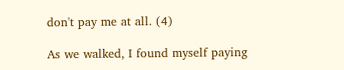don't pay me at all. (4)

As we walked, I found myself paying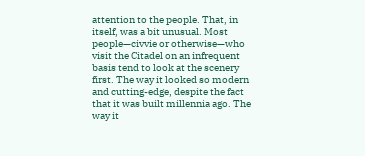attention to the people. That, in itself, was a bit unusual. Most people—civvie or otherwise—who visit the Citadel on an infrequent basis tend to look at the scenery first. The way it looked so modern and cutting-edge, despite the fact that it was built millennia ago. The way it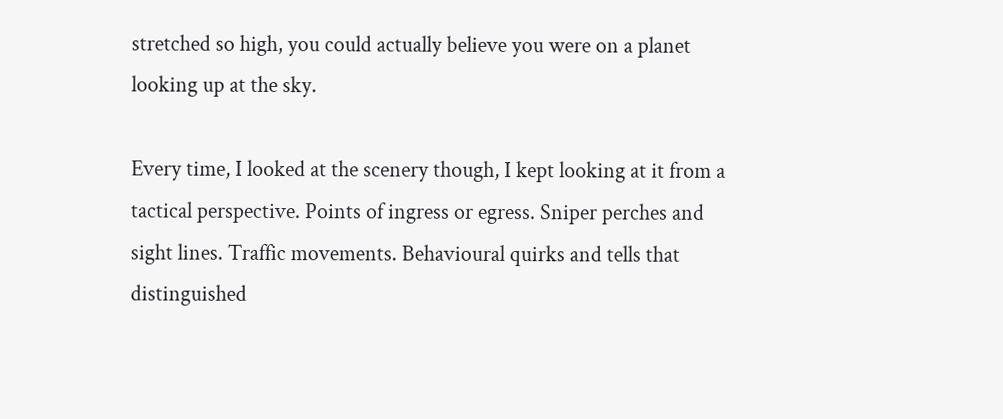stretched so high, you could actually believe you were on a planet looking up at the sky.

Every time, I looked at the scenery though, I kept looking at it from a tactical perspective. Points of ingress or egress. Sniper perches and sight lines. Traffic movements. Behavioural quirks and tells that distinguished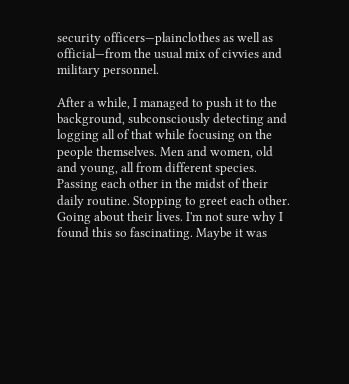security officers—plainclothes as well as official—from the usual mix of civvies and military personnel.

After a while, I managed to push it to the background, subconsciously detecting and logging all of that while focusing on the people themselves. Men and women, old and young, all from different species. Passing each other in the midst of their daily routine. Stopping to greet each other. Going about their lives. I'm not sure why I found this so fascinating. Maybe it was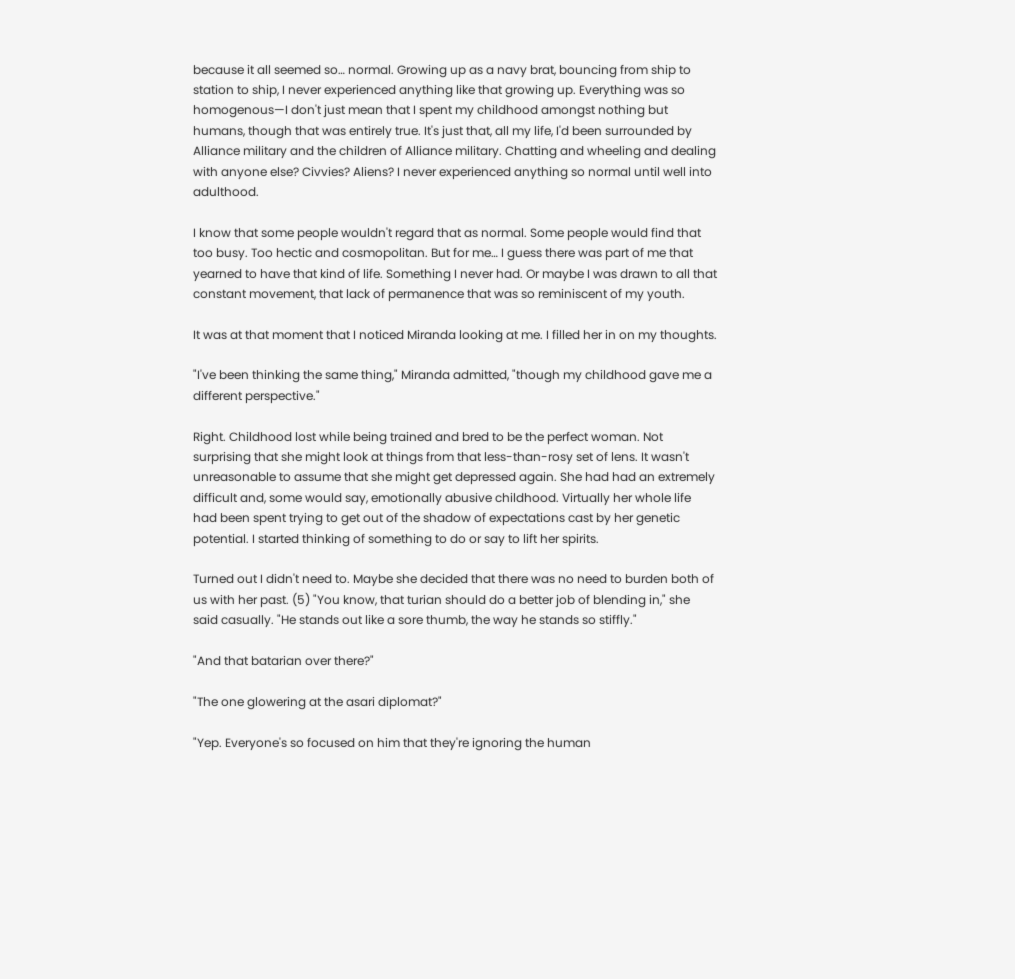because it all seemed so… normal. Growing up as a navy brat, bouncing from ship to station to ship, I never experienced anything like that growing up. Everything was so homogenous—I don't just mean that I spent my childhood amongst nothing but humans, though that was entirely true. It's just that, all my life, I'd been surrounded by Alliance military and the children of Alliance military. Chatting and wheeling and dealing with anyone else? Civvies? Aliens? I never experienced anything so normal until well into adulthood.

I know that some people wouldn't regard that as normal. Some people would find that too busy. Too hectic and cosmopolitan. But for me… I guess there was part of me that yearned to have that kind of life. Something I never had. Or maybe I was drawn to all that constant movement, that lack of permanence that was so reminiscent of my youth.

It was at that moment that I noticed Miranda looking at me. I filled her in on my thoughts.

"I've been thinking the same thing," Miranda admitted, "though my childhood gave me a different perspective."

Right. Childhood lost while being trained and bred to be the perfect woman. Not surprising that she might look at things from that less-than-rosy set of lens. It wasn't unreasonable to assume that she might get depressed again. She had had an extremely difficult and, some would say, emotionally abusive childhood. Virtually her whole life had been spent trying to get out of the shadow of expectations cast by her genetic potential. I started thinking of something to do or say to lift her spirits.

Turned out I didn't need to. Maybe she decided that there was no need to burden both of us with her past. (5) "You know, that turian should do a better job of blending in," she said casually. "He stands out like a sore thumb, the way he stands so stiffly."

"And that batarian over there?"

"The one glowering at the asari diplomat?"

"Yep. Everyone's so focused on him that they're ignoring the human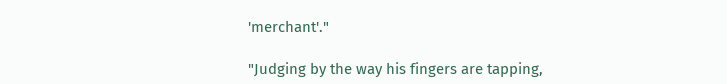'merchant'."

"Judging by the way his fingers are tapping,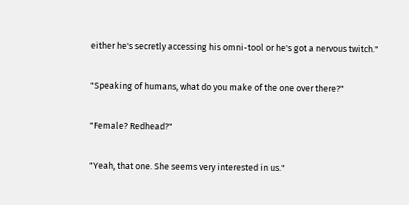either he's secretly accessing his omni-tool or he's got a nervous twitch."

"Speaking of humans, what do you make of the one over there?"

"Female? Redhead?"

"Yeah, that one. She seems very interested in us."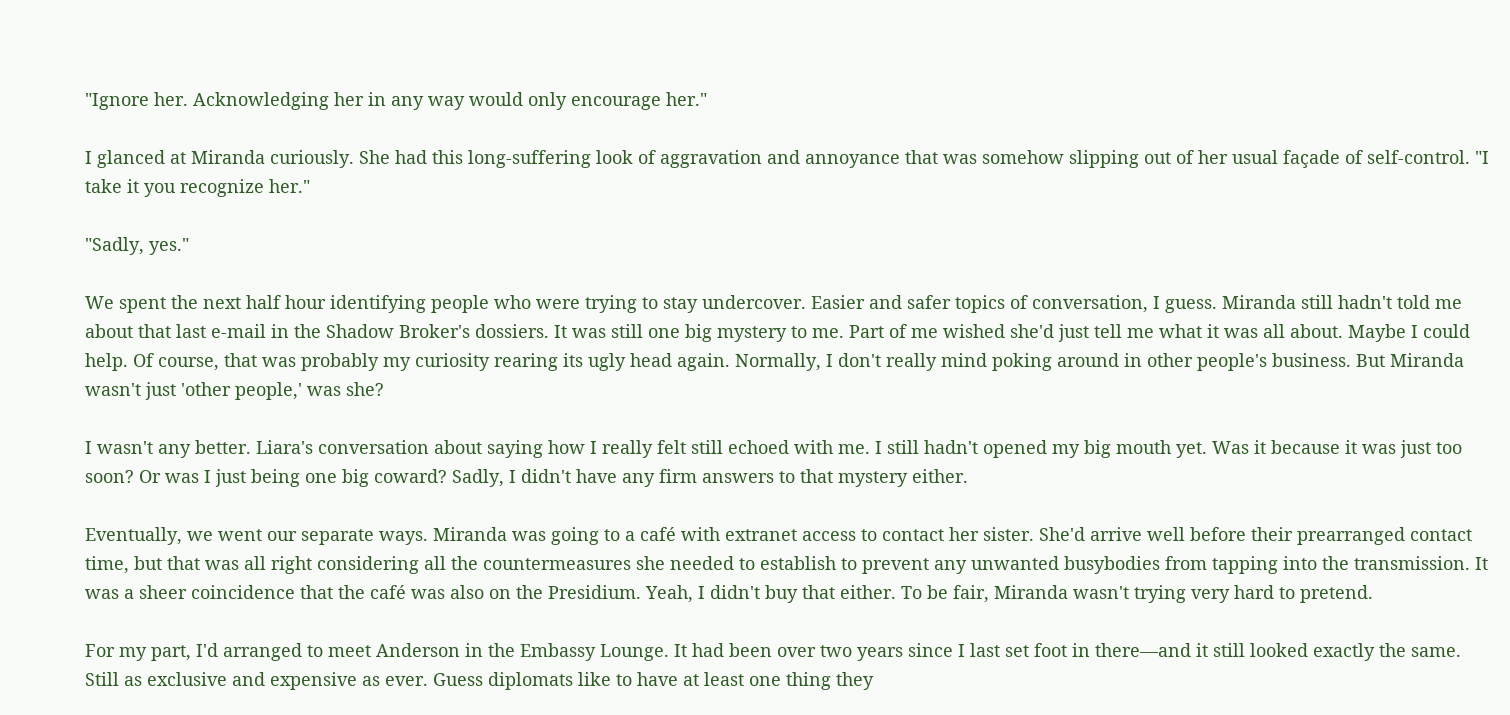"Ignore her. Acknowledging her in any way would only encourage her."

I glanced at Miranda curiously. She had this long-suffering look of aggravation and annoyance that was somehow slipping out of her usual façade of self-control. "I take it you recognize her."

"Sadly, yes."

We spent the next half hour identifying people who were trying to stay undercover. Easier and safer topics of conversation, I guess. Miranda still hadn't told me about that last e-mail in the Shadow Broker's dossiers. It was still one big mystery to me. Part of me wished she'd just tell me what it was all about. Maybe I could help. Of course, that was probably my curiosity rearing its ugly head again. Normally, I don't really mind poking around in other people's business. But Miranda wasn't just 'other people,' was she?

I wasn't any better. Liara's conversation about saying how I really felt still echoed with me. I still hadn't opened my big mouth yet. Was it because it was just too soon? Or was I just being one big coward? Sadly, I didn't have any firm answers to that mystery either.

Eventually, we went our separate ways. Miranda was going to a café with extranet access to contact her sister. She'd arrive well before their prearranged contact time, but that was all right considering all the countermeasures she needed to establish to prevent any unwanted busybodies from tapping into the transmission. It was a sheer coincidence that the café was also on the Presidium. Yeah, I didn't buy that either. To be fair, Miranda wasn't trying very hard to pretend.

For my part, I'd arranged to meet Anderson in the Embassy Lounge. It had been over two years since I last set foot in there—and it still looked exactly the same. Still as exclusive and expensive as ever. Guess diplomats like to have at least one thing they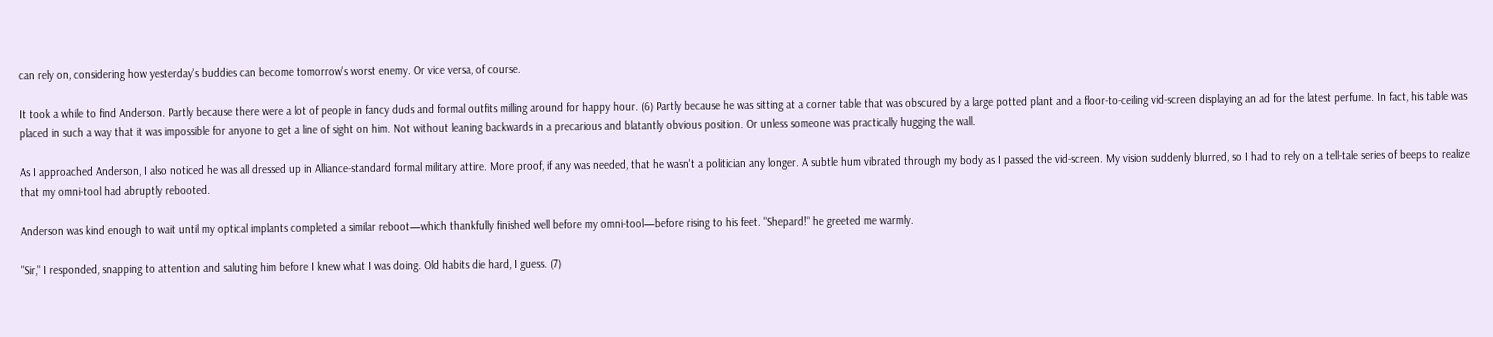can rely on, considering how yesterday's buddies can become tomorrow's worst enemy. Or vice versa, of course.

It took a while to find Anderson. Partly because there were a lot of people in fancy duds and formal outfits milling around for happy hour. (6) Partly because he was sitting at a corner table that was obscured by a large potted plant and a floor-to-ceiling vid-screen displaying an ad for the latest perfume. In fact, his table was placed in such a way that it was impossible for anyone to get a line of sight on him. Not without leaning backwards in a precarious and blatantly obvious position. Or unless someone was practically hugging the wall.

As I approached Anderson, I also noticed he was all dressed up in Alliance-standard formal military attire. More proof, if any was needed, that he wasn't a politician any longer. A subtle hum vibrated through my body as I passed the vid-screen. My vision suddenly blurred, so I had to rely on a tell-tale series of beeps to realize that my omni-tool had abruptly rebooted.

Anderson was kind enough to wait until my optical implants completed a similar reboot—which thankfully finished well before my omni-tool—before rising to his feet. "Shepard!" he greeted me warmly.

"Sir," I responded, snapping to attention and saluting him before I knew what I was doing. Old habits die hard, I guess. (7)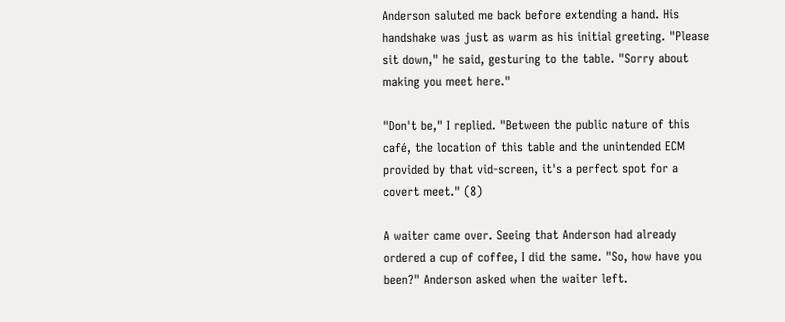Anderson saluted me back before extending a hand. His handshake was just as warm as his initial greeting. "Please sit down," he said, gesturing to the table. "Sorry about making you meet here."

"Don't be," I replied. "Between the public nature of this café, the location of this table and the unintended ECM provided by that vid-screen, it's a perfect spot for a covert meet." (8)

A waiter came over. Seeing that Anderson had already ordered a cup of coffee, I did the same. "So, how have you been?" Anderson asked when the waiter left.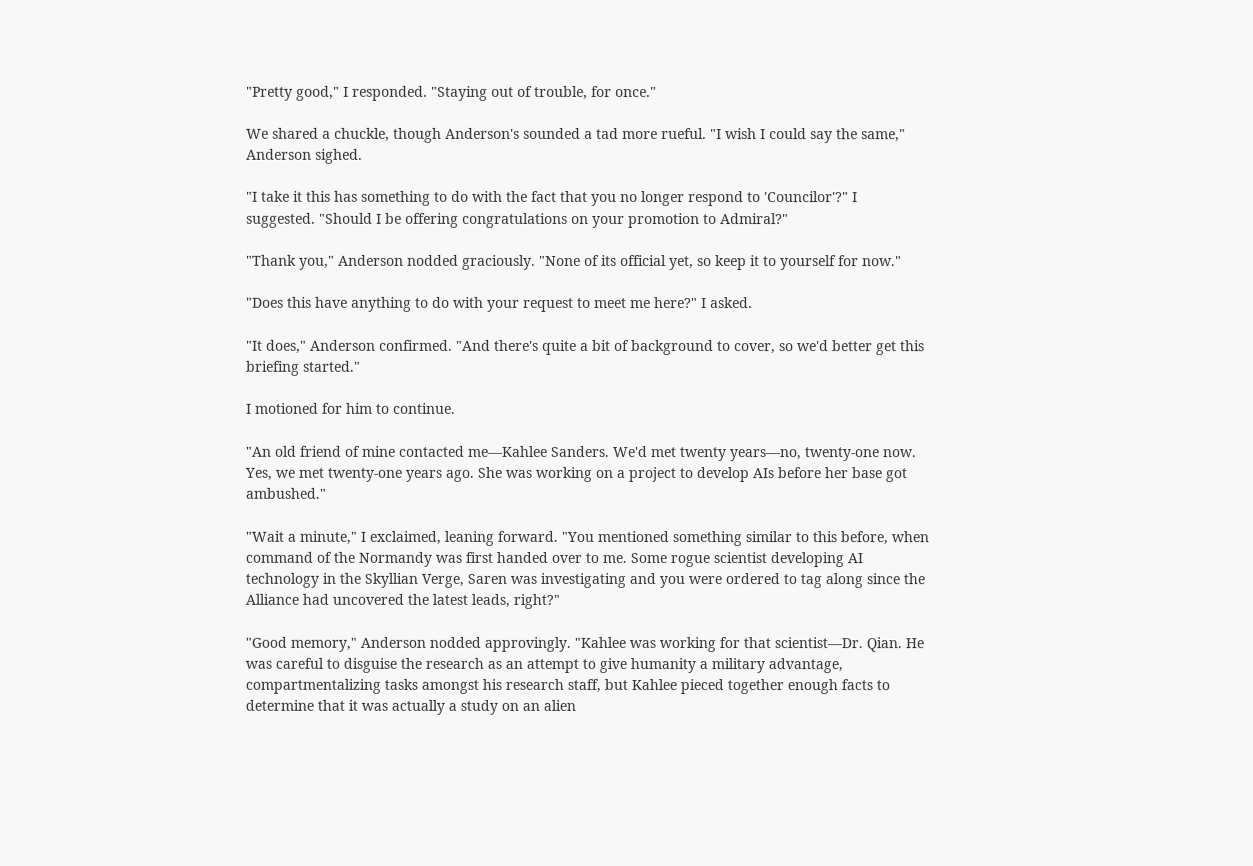"Pretty good," I responded. "Staying out of trouble, for once."

We shared a chuckle, though Anderson's sounded a tad more rueful. "I wish I could say the same," Anderson sighed.

"I take it this has something to do with the fact that you no longer respond to 'Councilor'?" I suggested. "Should I be offering congratulations on your promotion to Admiral?"

"Thank you," Anderson nodded graciously. "None of its official yet, so keep it to yourself for now."

"Does this have anything to do with your request to meet me here?" I asked.

"It does," Anderson confirmed. "And there's quite a bit of background to cover, so we'd better get this briefing started."

I motioned for him to continue.

"An old friend of mine contacted me—Kahlee Sanders. We'd met twenty years—no, twenty-one now. Yes, we met twenty-one years ago. She was working on a project to develop AIs before her base got ambushed."

"Wait a minute," I exclaimed, leaning forward. "You mentioned something similar to this before, when command of the Normandy was first handed over to me. Some rogue scientist developing AI technology in the Skyllian Verge, Saren was investigating and you were ordered to tag along since the Alliance had uncovered the latest leads, right?"

"Good memory," Anderson nodded approvingly. "Kahlee was working for that scientist—Dr. Qian. He was careful to disguise the research as an attempt to give humanity a military advantage, compartmentalizing tasks amongst his research staff, but Kahlee pieced together enough facts to determine that it was actually a study on an alien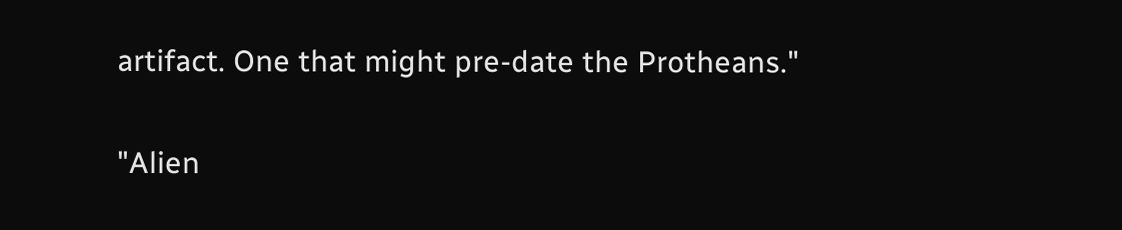artifact. One that might pre-date the Protheans."

"Alien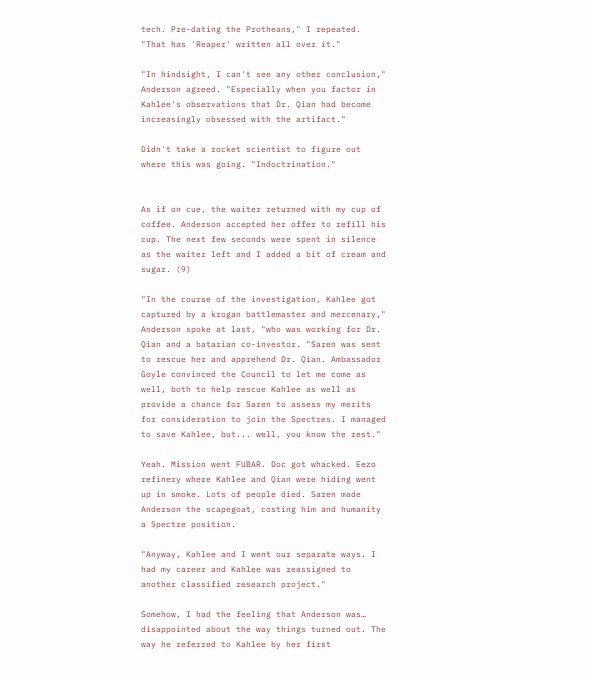tech. Pre-dating the Protheans," I repeated. "That has 'Reaper' written all over it."

"In hindsight, I can't see any other conclusion," Anderson agreed. "Especially when you factor in Kahlee's observations that Dr. Qian had become increasingly obsessed with the artifact."

Didn't take a rocket scientist to figure out where this was going. "Indoctrination."


As if on cue, the waiter returned with my cup of coffee. Anderson accepted her offer to refill his cup. The next few seconds were spent in silence as the waiter left and I added a bit of cream and sugar. (9)

"In the course of the investigation, Kahlee got captured by a krogan battlemaster and mercenary," Anderson spoke at last, "who was working for Dr. Qian and a batarian co-investor. "Saren was sent to rescue her and apprehend Dr. Qian. Ambassador Goyle convinced the Council to let me come as well, both to help rescue Kahlee as well as provide a chance for Saren to assess my merits for consideration to join the Spectres. I managed to save Kahlee, but... well, you know the rest."

Yeah. Mission went FUBAR. Doc got whacked. Eezo refinery where Kahlee and Qian were hiding went up in smoke. Lots of people died. Saren made Anderson the scapegoat, costing him and humanity a Spectre position.

"Anyway, Kahlee and I went our separate ways. I had my career and Kahlee was reassigned to another classified research project."

Somehow, I had the feeling that Anderson was… disappointed about the way things turned out. The way he referred to Kahlee by her first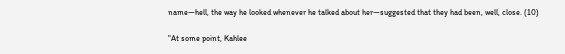name—hell, the way he looked whenever he talked about her—suggested that they had been, well, close. (10)

"At some point, Kahlee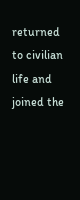returned to civilian life and joined the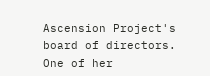Ascension Project's board of directors. One of her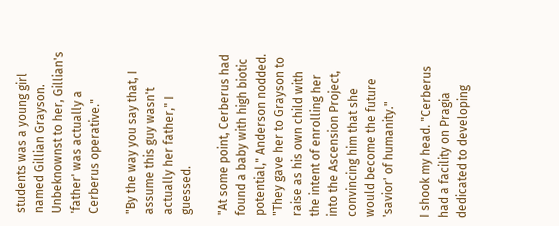students was a young girl named Gillian Grayson. Unbeknownst to her, Gillian's 'father' was actually a Cerberus operative."

"By the way you say that, I assume this guy wasn't actually her father," I guessed.

"At some point, Cerberus had found a baby with high biotic potential," Anderson nodded. "They gave her to Grayson to raise as his own child with the intent of enrolling her into the Ascension Project, convincing him that she would become the future 'savior' of humanity."

I shook my head. "Cerberus had a facility on Pragia dedicated to developing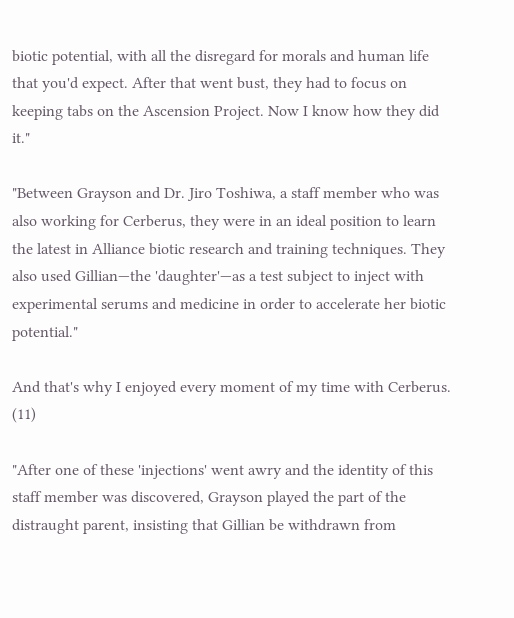biotic potential, with all the disregard for morals and human life that you'd expect. After that went bust, they had to focus on keeping tabs on the Ascension Project. Now I know how they did it."

"Between Grayson and Dr. Jiro Toshiwa, a staff member who was also working for Cerberus, they were in an ideal position to learn the latest in Alliance biotic research and training techniques. They also used Gillian—the 'daughter'—as a test subject to inject with experimental serums and medicine in order to accelerate her biotic potential."

And that's why I enjoyed every moment of my time with Cerberus. (11)

"After one of these 'injections' went awry and the identity of this staff member was discovered, Grayson played the part of the distraught parent, insisting that Gillian be withdrawn from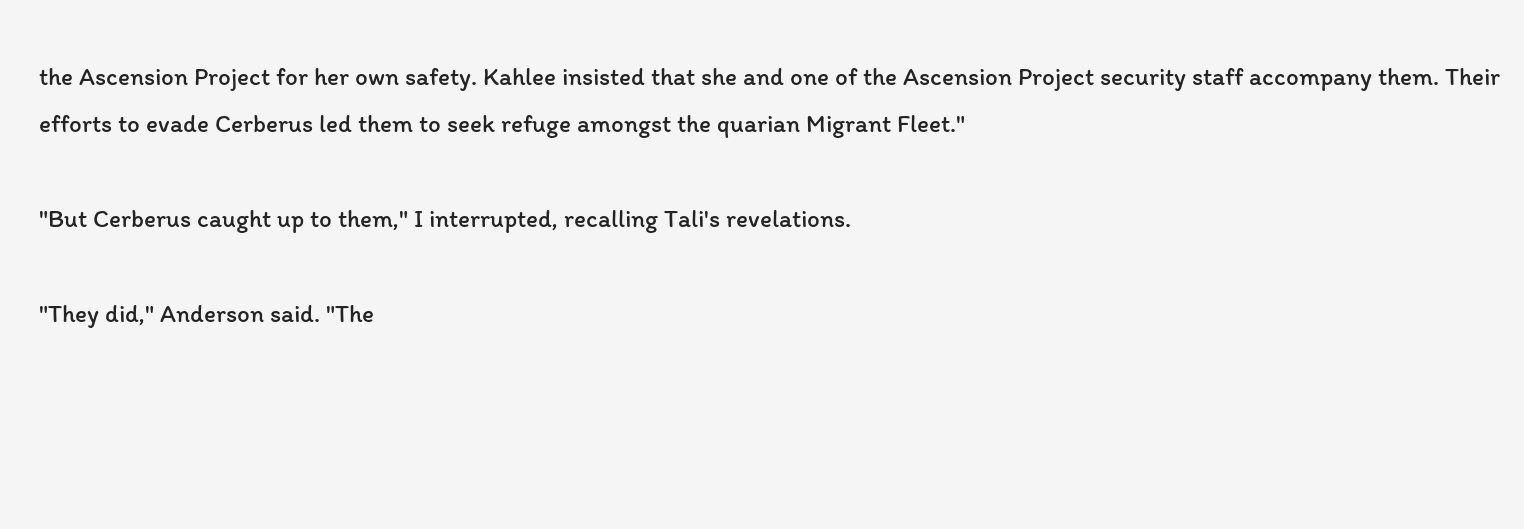the Ascension Project for her own safety. Kahlee insisted that she and one of the Ascension Project security staff accompany them. Their efforts to evade Cerberus led them to seek refuge amongst the quarian Migrant Fleet."

"But Cerberus caught up to them," I interrupted, recalling Tali's revelations.

"They did," Anderson said. "The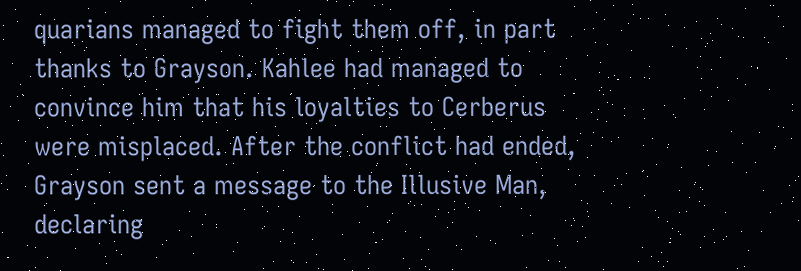quarians managed to fight them off, in part thanks to Grayson. Kahlee had managed to convince him that his loyalties to Cerberus were misplaced. After the conflict had ended, Grayson sent a message to the Illusive Man, declaring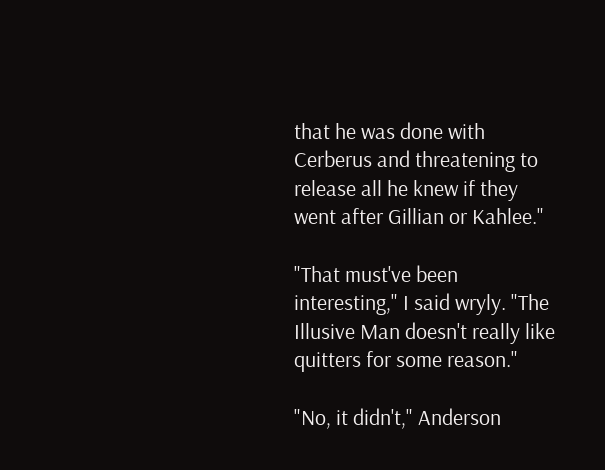that he was done with Cerberus and threatening to release all he knew if they went after Gillian or Kahlee."

"That must've been interesting," I said wryly. "The Illusive Man doesn't really like quitters for some reason."

"No, it didn't," Anderson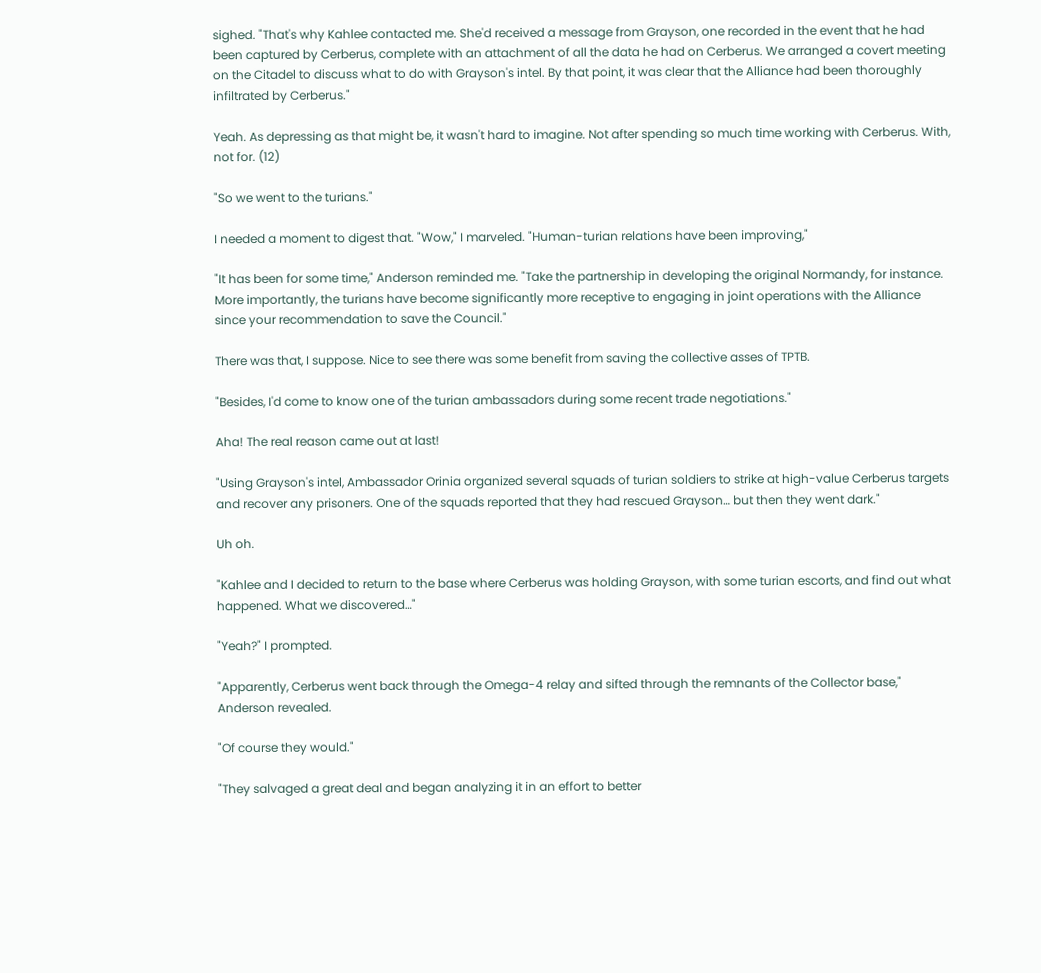sighed. "That's why Kahlee contacted me. She'd received a message from Grayson, one recorded in the event that he had been captured by Cerberus, complete with an attachment of all the data he had on Cerberus. We arranged a covert meeting on the Citadel to discuss what to do with Grayson's intel. By that point, it was clear that the Alliance had been thoroughly infiltrated by Cerberus."

Yeah. As depressing as that might be, it wasn't hard to imagine. Not after spending so much time working with Cerberus. With, not for. (12)

"So we went to the turians."

I needed a moment to digest that. "Wow," I marveled. "Human-turian relations have been improving,"

"It has been for some time," Anderson reminded me. "Take the partnership in developing the original Normandy, for instance. More importantly, the turians have become significantly more receptive to engaging in joint operations with the Alliance since your recommendation to save the Council."

There was that, I suppose. Nice to see there was some benefit from saving the collective asses of TPTB.

"Besides, I'd come to know one of the turian ambassadors during some recent trade negotiations."

Aha! The real reason came out at last!

"Using Grayson's intel, Ambassador Orinia organized several squads of turian soldiers to strike at high-value Cerberus targets and recover any prisoners. One of the squads reported that they had rescued Grayson… but then they went dark."

Uh oh.

"Kahlee and I decided to return to the base where Cerberus was holding Grayson, with some turian escorts, and find out what happened. What we discovered…"

"Yeah?" I prompted.

"Apparently, Cerberus went back through the Omega-4 relay and sifted through the remnants of the Collector base," Anderson revealed.

"Of course they would."

"They salvaged a great deal and began analyzing it in an effort to better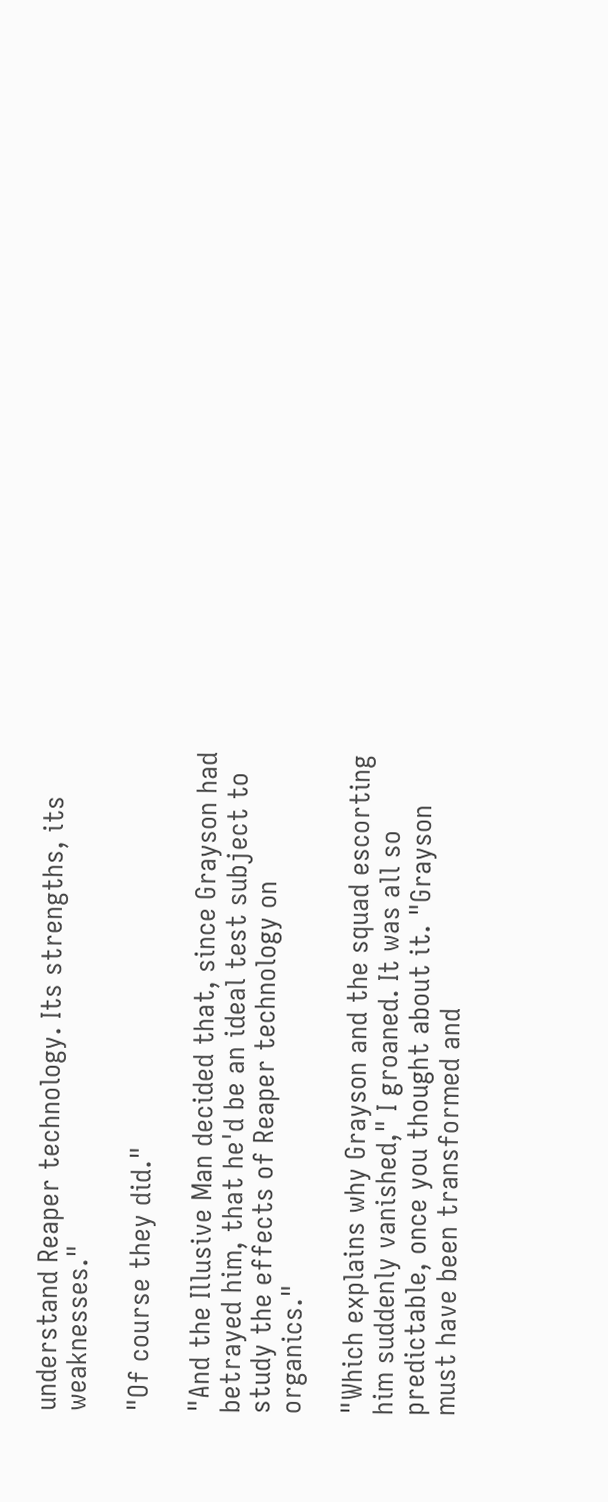understand Reaper technology. Its strengths, its weaknesses."

"Of course they did."

"And the Illusive Man decided that, since Grayson had betrayed him, that he'd be an ideal test subject to study the effects of Reaper technology on organics."

"Which explains why Grayson and the squad escorting him suddenly vanished," I groaned. It was all so predictable, once you thought about it. "Grayson must have been transformed and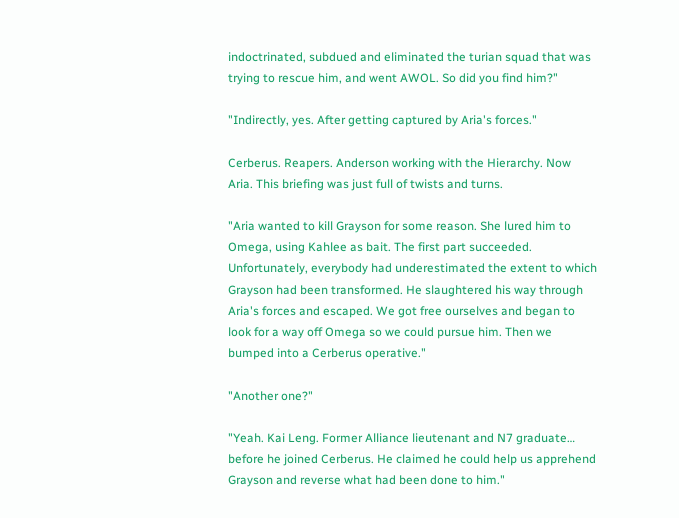indoctrinated, subdued and eliminated the turian squad that was trying to rescue him, and went AWOL. So did you find him?"

"Indirectly, yes. After getting captured by Aria's forces."

Cerberus. Reapers. Anderson working with the Hierarchy. Now Aria. This briefing was just full of twists and turns.

"Aria wanted to kill Grayson for some reason. She lured him to Omega, using Kahlee as bait. The first part succeeded. Unfortunately, everybody had underestimated the extent to which Grayson had been transformed. He slaughtered his way through Aria's forces and escaped. We got free ourselves and began to look for a way off Omega so we could pursue him. Then we bumped into a Cerberus operative."

"Another one?"

"Yeah. Kai Leng. Former Alliance lieutenant and N7 graduate… before he joined Cerberus. He claimed he could help us apprehend Grayson and reverse what had been done to him."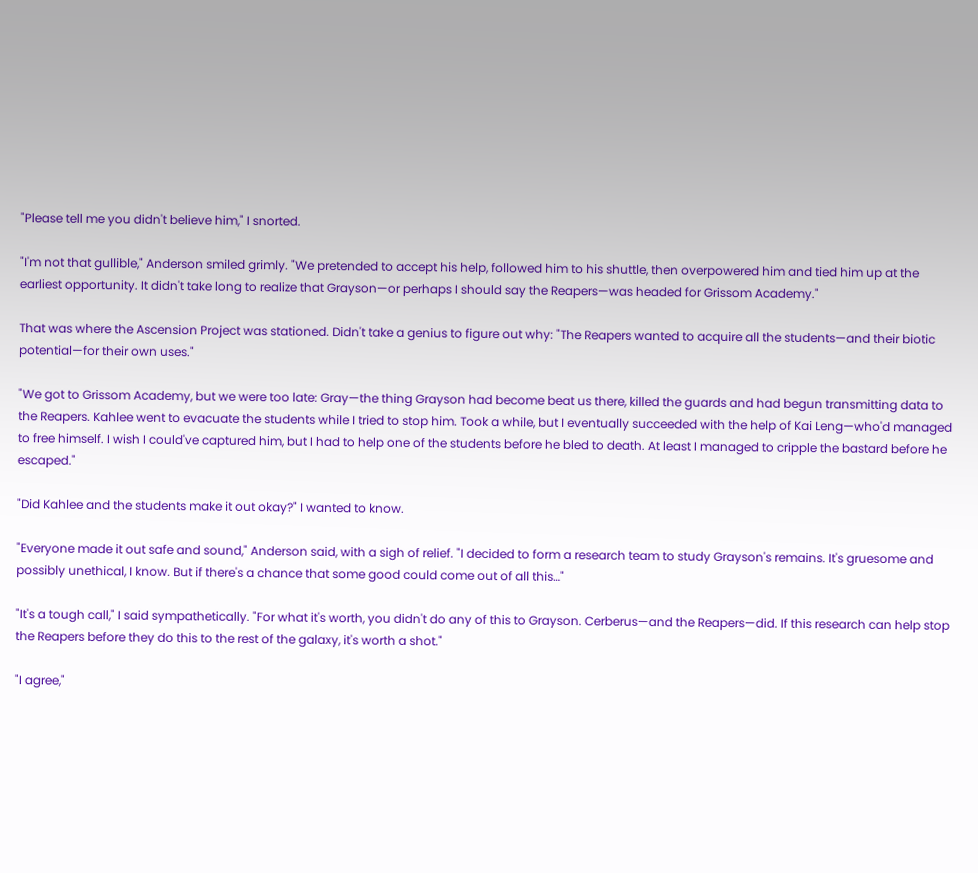"Please tell me you didn't believe him," I snorted.

"I'm not that gullible," Anderson smiled grimly. "We pretended to accept his help, followed him to his shuttle, then overpowered him and tied him up at the earliest opportunity. It didn't take long to realize that Grayson—or perhaps I should say the Reapers—was headed for Grissom Academy."

That was where the Ascension Project was stationed. Didn't take a genius to figure out why: "The Reapers wanted to acquire all the students—and their biotic potential—for their own uses."

"We got to Grissom Academy, but we were too late: Gray—the thing Grayson had become beat us there, killed the guards and had begun transmitting data to the Reapers. Kahlee went to evacuate the students while I tried to stop him. Took a while, but I eventually succeeded with the help of Kai Leng—who'd managed to free himself. I wish I could've captured him, but I had to help one of the students before he bled to death. At least I managed to cripple the bastard before he escaped."

"Did Kahlee and the students make it out okay?" I wanted to know.

"Everyone made it out safe and sound," Anderson said, with a sigh of relief. "I decided to form a research team to study Grayson's remains. It's gruesome and possibly unethical, I know. But if there's a chance that some good could come out of all this…"

"It's a tough call," I said sympathetically. "For what it's worth, you didn't do any of this to Grayson. Cerberus—and the Reapers—did. If this research can help stop the Reapers before they do this to the rest of the galaxy, it's worth a shot."

"I agree,"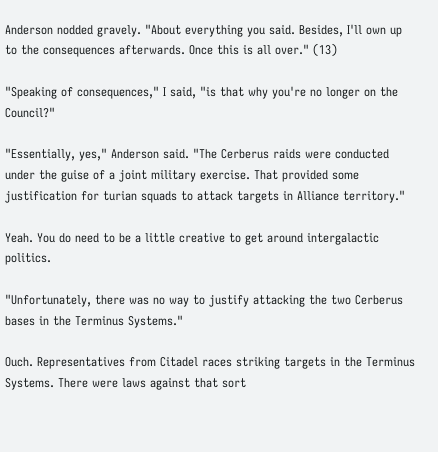Anderson nodded gravely. "About everything you said. Besides, I'll own up to the consequences afterwards. Once this is all over." (13)

"Speaking of consequences," I said, "is that why you're no longer on the Council?"

"Essentially, yes," Anderson said. "The Cerberus raids were conducted under the guise of a joint military exercise. That provided some justification for turian squads to attack targets in Alliance territory."

Yeah. You do need to be a little creative to get around intergalactic politics.

"Unfortunately, there was no way to justify attacking the two Cerberus bases in the Terminus Systems."

Ouch. Representatives from Citadel races striking targets in the Terminus Systems. There were laws against that sort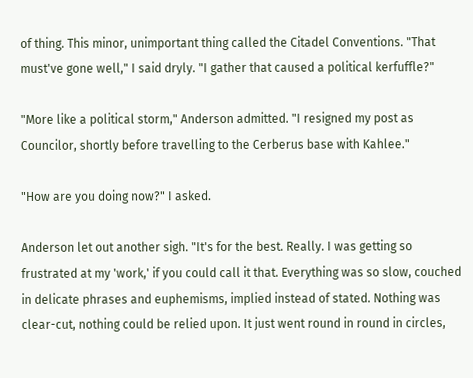of thing. This minor, unimportant thing called the Citadel Conventions. "That must've gone well," I said dryly. "I gather that caused a political kerfuffle?"

"More like a political storm," Anderson admitted. "I resigned my post as Councilor, shortly before travelling to the Cerberus base with Kahlee."

"How are you doing now?" I asked.

Anderson let out another sigh. "It's for the best. Really. I was getting so frustrated at my 'work,' if you could call it that. Everything was so slow, couched in delicate phrases and euphemisms, implied instead of stated. Nothing was clear-cut, nothing could be relied upon. It just went round in round in circles,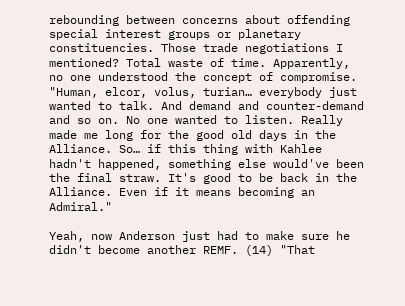rebounding between concerns about offending special interest groups or planetary constituencies. Those trade negotiations I mentioned? Total waste of time. Apparently, no one understood the concept of compromise. "Human, elcor, volus, turian… everybody just wanted to talk. And demand and counter-demand and so on. No one wanted to listen. Really made me long for the good old days in the Alliance. So… if this thing with Kahlee hadn't happened, something else would've been the final straw. It's good to be back in the Alliance. Even if it means becoming an Admiral."

Yeah, now Anderson just had to make sure he didn't become another REMF. (14) "That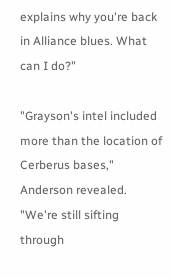explains why you're back in Alliance blues. What can I do?"

"Grayson's intel included more than the location of Cerberus bases," Anderson revealed. "We're still sifting through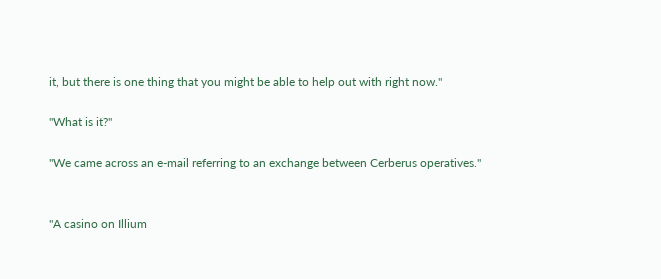it, but there is one thing that you might be able to help out with right now."

"What is it?"

"We came across an e-mail referring to an exchange between Cerberus operatives."


"A casino on Illium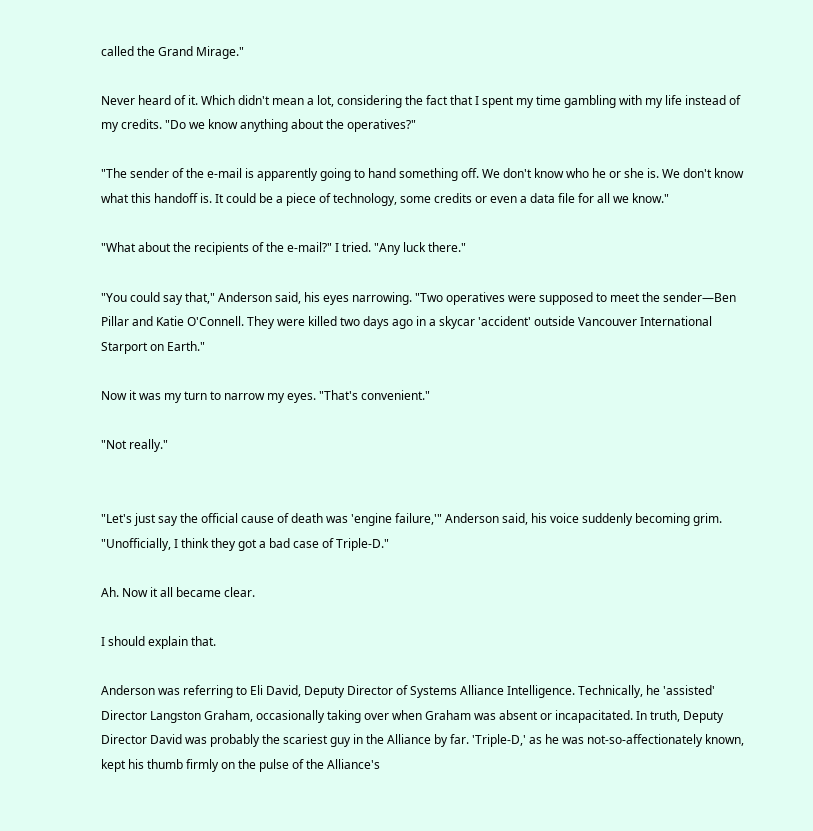called the Grand Mirage."

Never heard of it. Which didn't mean a lot, considering the fact that I spent my time gambling with my life instead of my credits. "Do we know anything about the operatives?"

"The sender of the e-mail is apparently going to hand something off. We don't know who he or she is. We don't know what this handoff is. It could be a piece of technology, some credits or even a data file for all we know."

"What about the recipients of the e-mail?" I tried. "Any luck there."

"You could say that," Anderson said, his eyes narrowing. "Two operatives were supposed to meet the sender—Ben Pillar and Katie O'Connell. They were killed two days ago in a skycar 'accident' outside Vancouver International Starport on Earth."

Now it was my turn to narrow my eyes. "That's convenient."

"Not really."


"Let's just say the official cause of death was 'engine failure,'" Anderson said, his voice suddenly becoming grim. "Unofficially, I think they got a bad case of Triple-D."

Ah. Now it all became clear.

I should explain that.

Anderson was referring to Eli David, Deputy Director of Systems Alliance Intelligence. Technically, he 'assisted' Director Langston Graham, occasionally taking over when Graham was absent or incapacitated. In truth, Deputy Director David was probably the scariest guy in the Alliance by far. 'Triple-D,' as he was not-so-affectionately known, kept his thumb firmly on the pulse of the Alliance's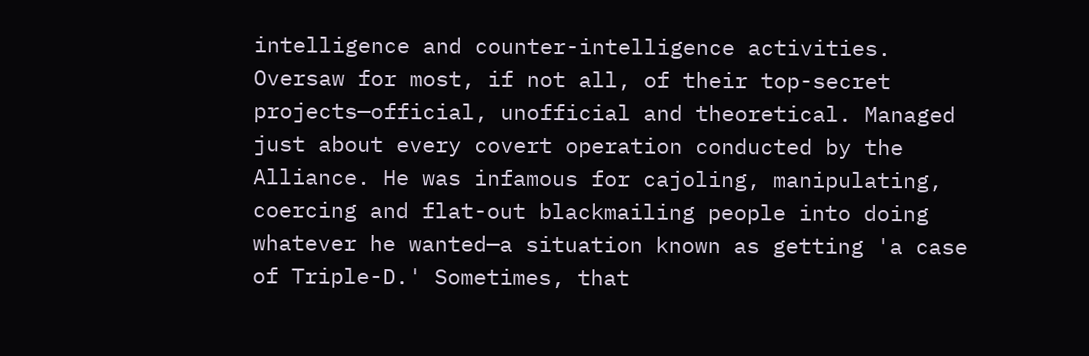intelligence and counter-intelligence activities. Oversaw for most, if not all, of their top-secret projects—official, unofficial and theoretical. Managed just about every covert operation conducted by the Alliance. He was infamous for cajoling, manipulating, coercing and flat-out blackmailing people into doing whatever he wanted—a situation known as getting 'a case of Triple-D.' Sometimes, that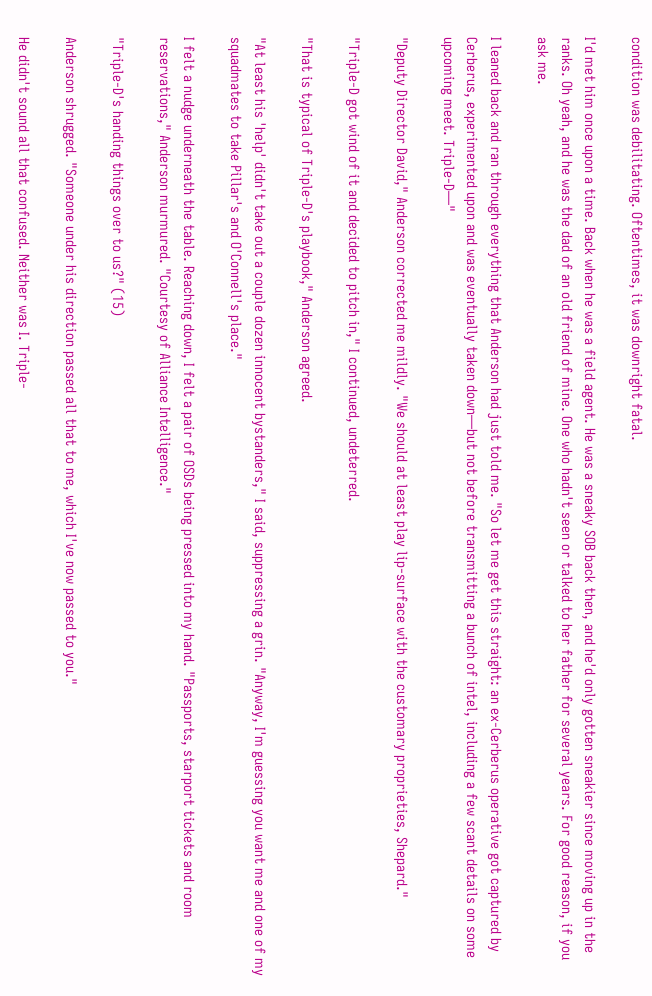condition was debilitating. Oftentimes, it was downright fatal.

I'd met him once upon a time. Back when he was a field agent. He was a sneaky SOB back then, and he'd only gotten sneakier since moving up in the ranks. Oh yeah, and he was the dad of an old friend of mine. One who hadn't seen or talked to her father for several years. For good reason, if you ask me.

I leaned back and ran through everything that Anderson had just told me. "So let me get this straight: an ex-Cerberus operative got captured by Cerberus, experimented upon and was eventually taken down—but not before transmitting a bunch of intel, including a few scant details on some upcoming meet. Triple-D—"

"Deputy Director David," Anderson corrected me mildly. "We should at least play lip-surface with the customary proprieties, Shepard."

"Triple-D got wind of it and decided to pitch in," I continued, undeterred.

"That is typical of Triple-D's playbook," Anderson agreed.

"At least his 'help' didn't take out a couple dozen innocent bystanders," I said, suppressing a grin. "Anyway, I'm guessing you want me and one of my squadmates to take Pillar's and O'Connell's place."

I felt a nudge underneath the table. Reaching down, I felt a pair of OSDs being pressed into my hand. "Passports, starport tickets and room reservations," Anderson murmured. "Courtesy of Alliance Intelligence."

"Triple-D's handing things over to us?" (15)

Anderson shrugged. "Someone under his direction passed all that to me, which I've now passed to you."

He didn't sound all that confused. Neither was I. Triple-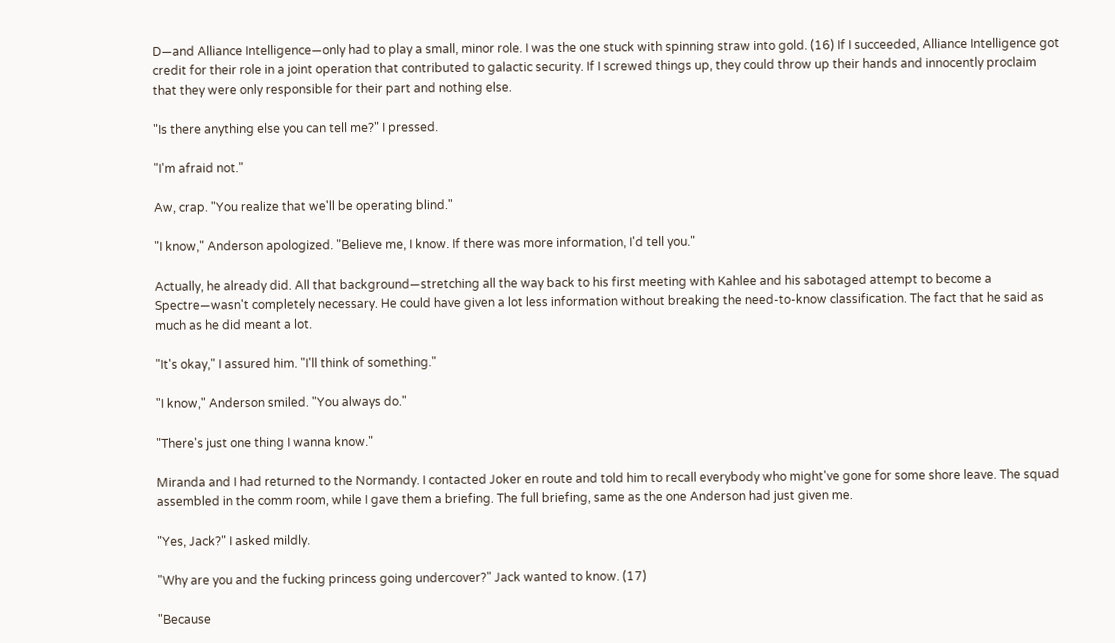D—and Alliance Intelligence—only had to play a small, minor role. I was the one stuck with spinning straw into gold. (16) If I succeeded, Alliance Intelligence got credit for their role in a joint operation that contributed to galactic security. If I screwed things up, they could throw up their hands and innocently proclaim that they were only responsible for their part and nothing else.

"Is there anything else you can tell me?" I pressed.

"I'm afraid not."

Aw, crap. "You realize that we'll be operating blind."

"I know," Anderson apologized. "Believe me, I know. If there was more information, I'd tell you."

Actually, he already did. All that background—stretching all the way back to his first meeting with Kahlee and his sabotaged attempt to become a Spectre—wasn't completely necessary. He could have given a lot less information without breaking the need-to-know classification. The fact that he said as much as he did meant a lot.

"It's okay," I assured him. "I'll think of something."

"I know," Anderson smiled. "You always do."

"There's just one thing I wanna know."

Miranda and I had returned to the Normandy. I contacted Joker en route and told him to recall everybody who might've gone for some shore leave. The squad assembled in the comm room, while I gave them a briefing. The full briefing, same as the one Anderson had just given me.

"Yes, Jack?" I asked mildly.

"Why are you and the fucking princess going undercover?" Jack wanted to know. (17)

"Because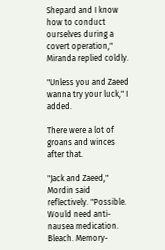Shepard and I know how to conduct ourselves during a covert operation," Miranda replied coldly.

"Unless you and Zaeed wanna try your luck," I added.

There were a lot of groans and winces after that.

"Jack and Zaeed," Mordin said reflectively. "Possible. Would need anti-nausea medication. Bleach. Memory-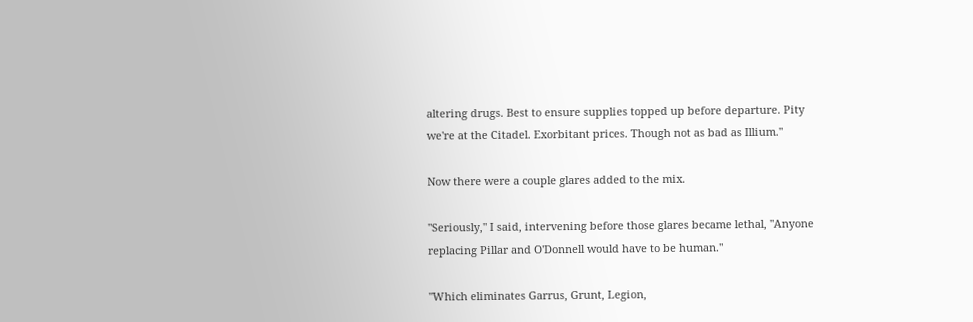altering drugs. Best to ensure supplies topped up before departure. Pity we're at the Citadel. Exorbitant prices. Though not as bad as Illium."

Now there were a couple glares added to the mix.

"Seriously," I said, intervening before those glares became lethal, "Anyone replacing Pillar and O'Donnell would have to be human."

"Which eliminates Garrus, Grunt, Legion,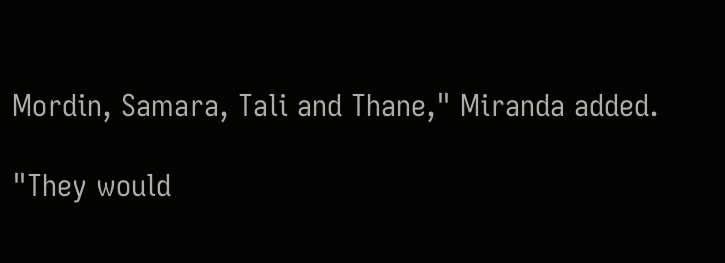Mordin, Samara, Tali and Thane," Miranda added.

"They would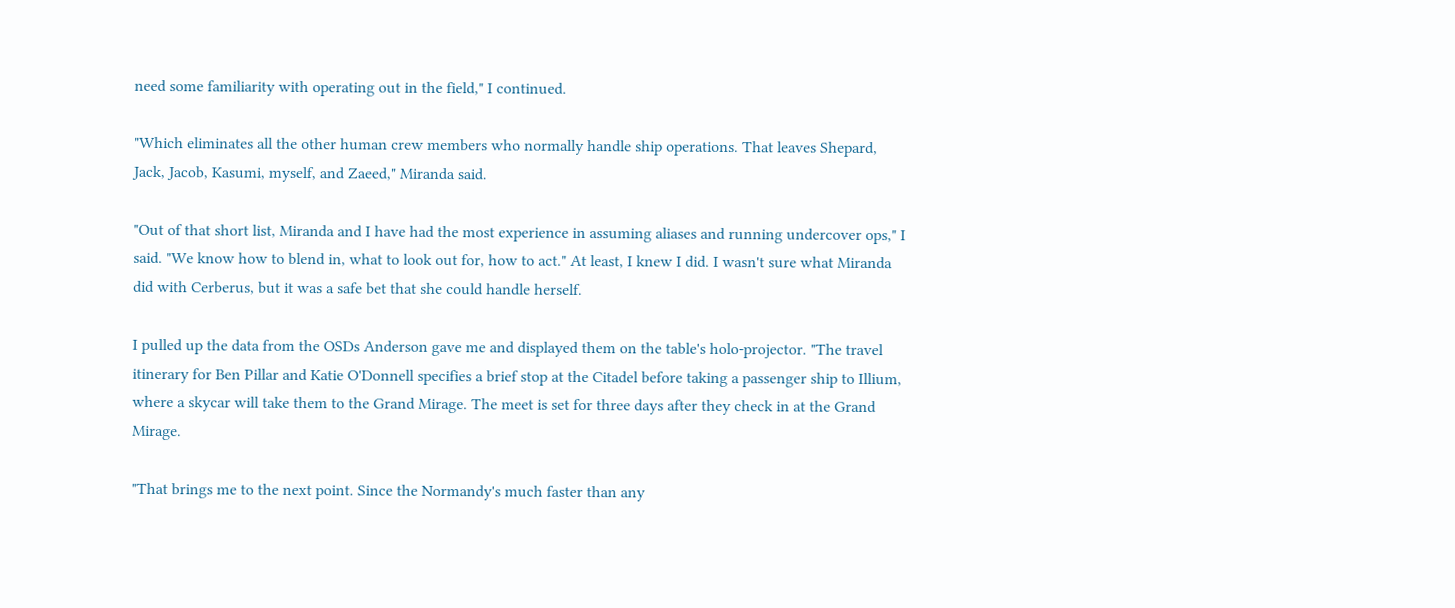need some familiarity with operating out in the field," I continued.

"Which eliminates all the other human crew members who normally handle ship operations. That leaves Shepard, Jack, Jacob, Kasumi, myself, and Zaeed," Miranda said.

"Out of that short list, Miranda and I have had the most experience in assuming aliases and running undercover ops," I said. "We know how to blend in, what to look out for, how to act." At least, I knew I did. I wasn't sure what Miranda did with Cerberus, but it was a safe bet that she could handle herself.

I pulled up the data from the OSDs Anderson gave me and displayed them on the table's holo-projector. "The travel itinerary for Ben Pillar and Katie O'Donnell specifies a brief stop at the Citadel before taking a passenger ship to Illium, where a skycar will take them to the Grand Mirage. The meet is set for three days after they check in at the Grand Mirage.

"That brings me to the next point. Since the Normandy's much faster than any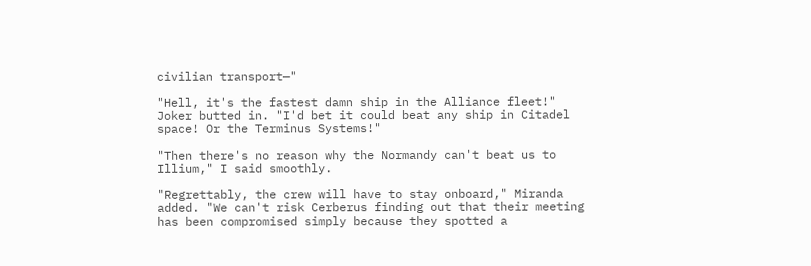civilian transport—"

"Hell, it's the fastest damn ship in the Alliance fleet!" Joker butted in. "I'd bet it could beat any ship in Citadel space! Or the Terminus Systems!"

"Then there's no reason why the Normandy can't beat us to Illium," I said smoothly.

"Regrettably, the crew will have to stay onboard," Miranda added. "We can't risk Cerberus finding out that their meeting has been compromised simply because they spotted a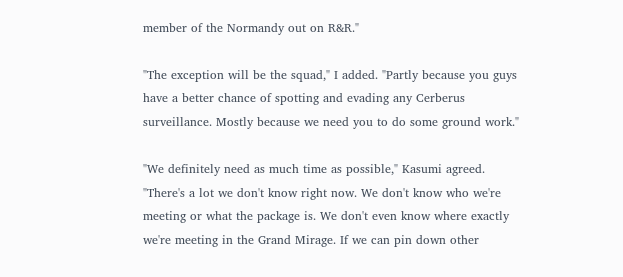member of the Normandy out on R&R."

"The exception will be the squad," I added. "Partly because you guys have a better chance of spotting and evading any Cerberus surveillance. Mostly because we need you to do some ground work."

"We definitely need as much time as possible," Kasumi agreed. "There's a lot we don't know right now. We don't know who we're meeting or what the package is. We don't even know where exactly we're meeting in the Grand Mirage. If we can pin down other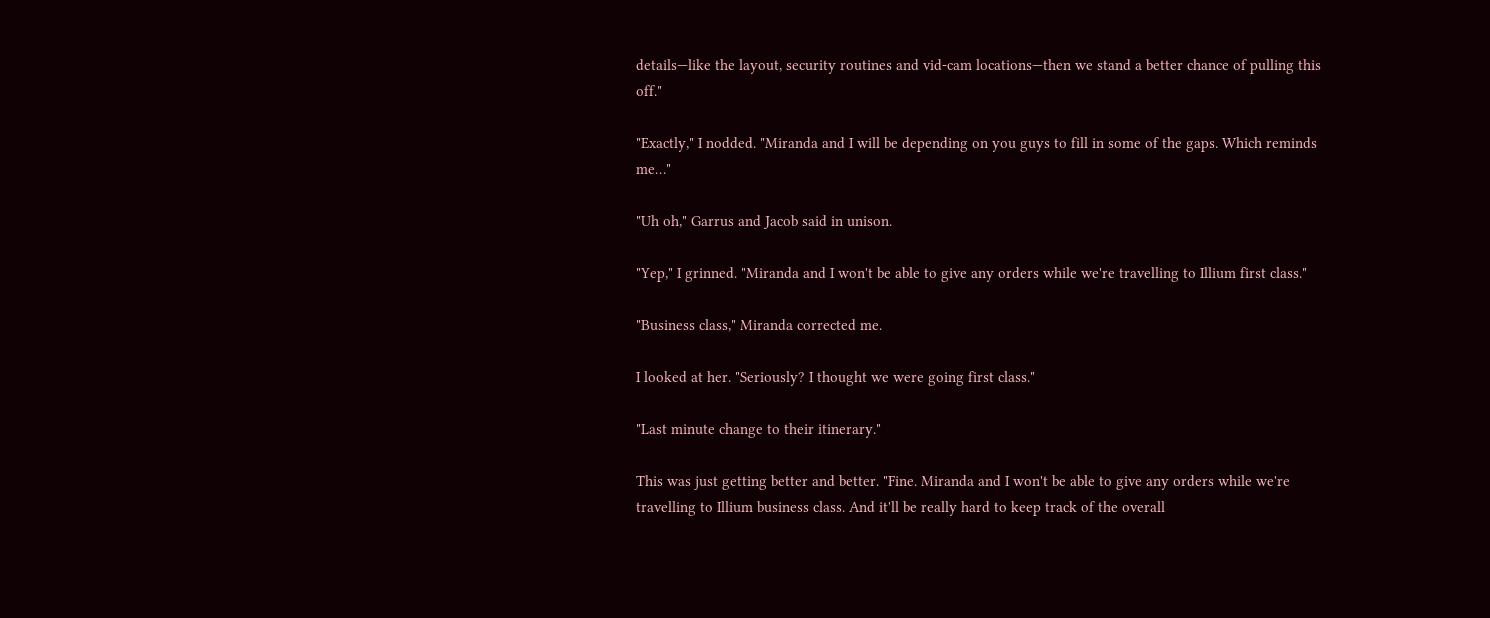details—like the layout, security routines and vid-cam locations—then we stand a better chance of pulling this off."

"Exactly," I nodded. "Miranda and I will be depending on you guys to fill in some of the gaps. Which reminds me…"

"Uh oh," Garrus and Jacob said in unison.

"Yep," I grinned. "Miranda and I won't be able to give any orders while we're travelling to Illium first class."

"Business class," Miranda corrected me.

I looked at her. "Seriously? I thought we were going first class."

"Last minute change to their itinerary."

This was just getting better and better. "Fine. Miranda and I won't be able to give any orders while we're travelling to Illium business class. And it'll be really hard to keep track of the overall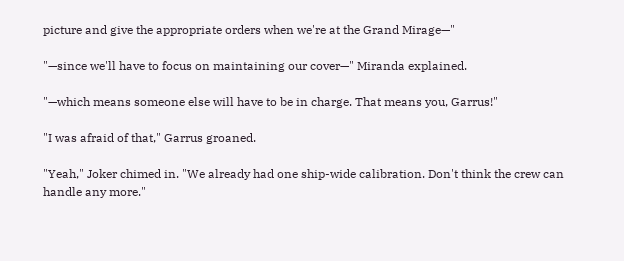picture and give the appropriate orders when we're at the Grand Mirage—"

"—since we'll have to focus on maintaining our cover—" Miranda explained.

"—which means someone else will have to be in charge. That means you, Garrus!"

"I was afraid of that," Garrus groaned.

"Yeah," Joker chimed in. "We already had one ship-wide calibration. Don't think the crew can handle any more."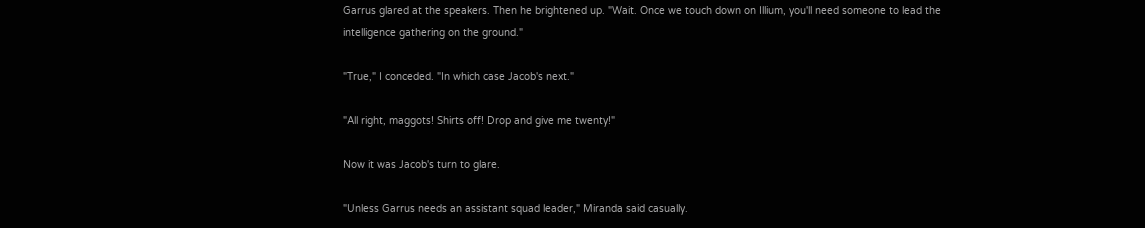Garrus glared at the speakers. Then he brightened up. "Wait. Once we touch down on Illium, you'll need someone to lead the intelligence gathering on the ground."

"True," I conceded. "In which case Jacob's next."

"All right, maggots! Shirts off! Drop and give me twenty!"

Now it was Jacob's turn to glare.

"Unless Garrus needs an assistant squad leader," Miranda said casually.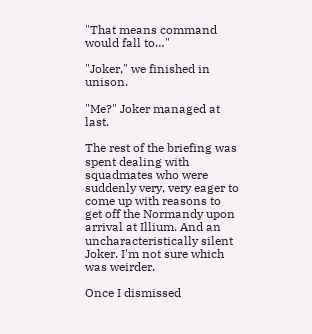"That means command would fall to…"

"Joker," we finished in unison.

"Me?" Joker managed at last.

The rest of the briefing was spent dealing with squadmates who were suddenly very, very eager to come up with reasons to get off the Normandy upon arrival at Illium. And an uncharacteristically silent Joker. I'm not sure which was weirder.

Once I dismissed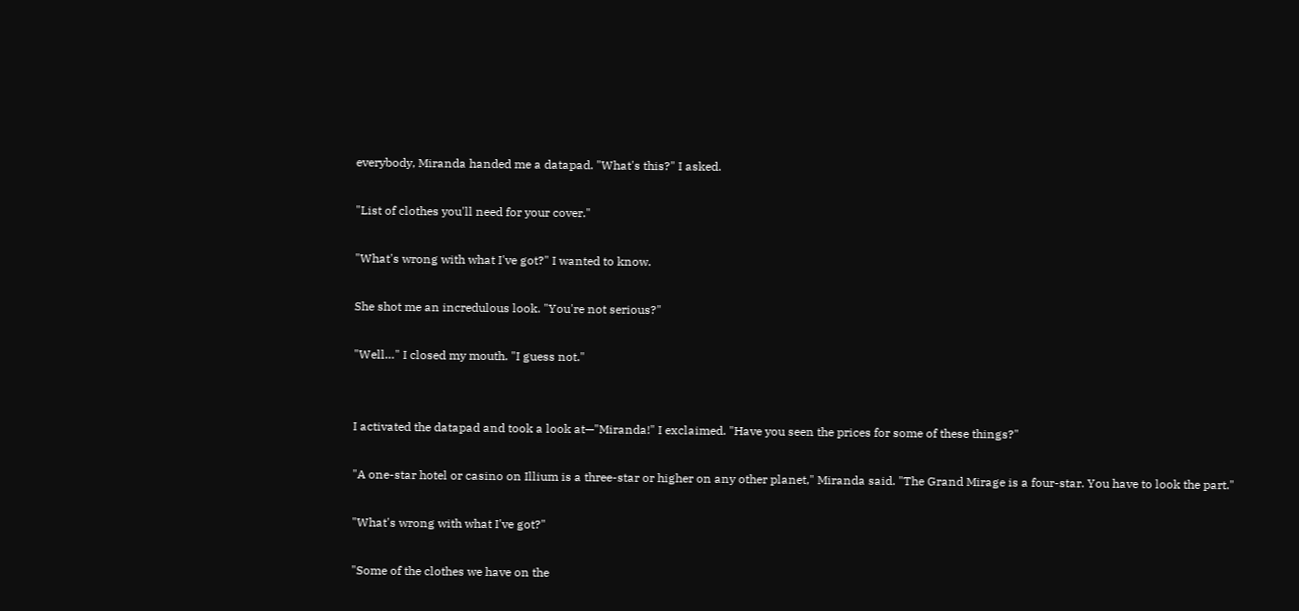everybody, Miranda handed me a datapad. "What's this?" I asked.

"List of clothes you'll need for your cover."

"What's wrong with what I've got?" I wanted to know.

She shot me an incredulous look. "You're not serious?"

"Well…" I closed my mouth. "I guess not."


I activated the datapad and took a look at—"Miranda!" I exclaimed. "Have you seen the prices for some of these things?"

"A one-star hotel or casino on Illium is a three-star or higher on any other planet," Miranda said. "The Grand Mirage is a four-star. You have to look the part."

"What's wrong with what I've got?"

"Some of the clothes we have on the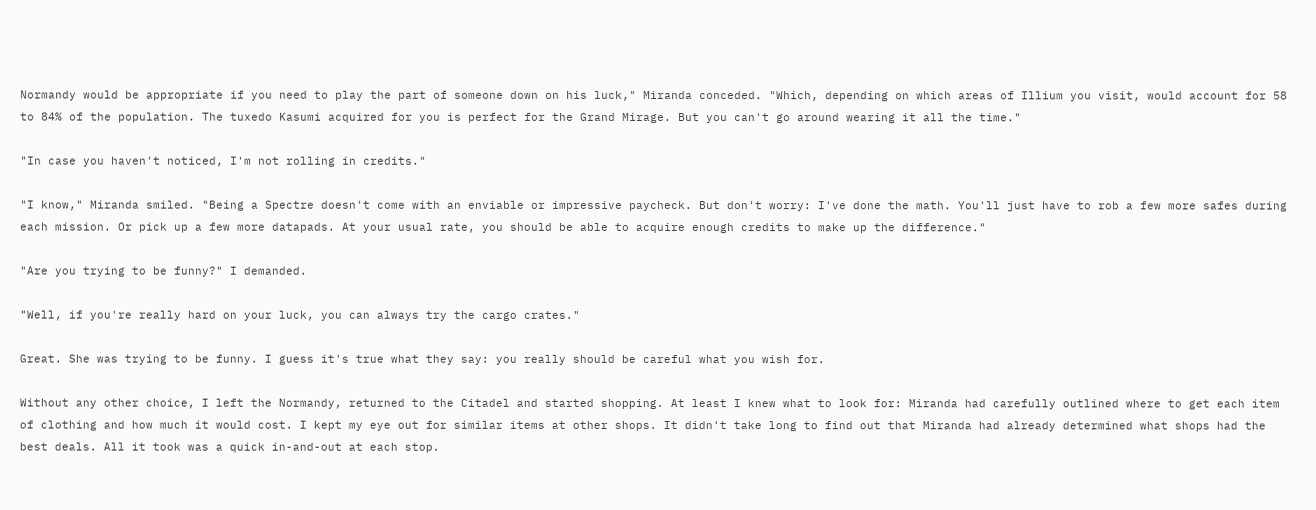Normandy would be appropriate if you need to play the part of someone down on his luck," Miranda conceded. "Which, depending on which areas of Illium you visit, would account for 58 to 84% of the population. The tuxedo Kasumi acquired for you is perfect for the Grand Mirage. But you can't go around wearing it all the time."

"In case you haven't noticed, I'm not rolling in credits."

"I know," Miranda smiled. "Being a Spectre doesn't come with an enviable or impressive paycheck. But don't worry: I've done the math. You'll just have to rob a few more safes during each mission. Or pick up a few more datapads. At your usual rate, you should be able to acquire enough credits to make up the difference."

"Are you trying to be funny?" I demanded.

"Well, if you're really hard on your luck, you can always try the cargo crates."

Great. She was trying to be funny. I guess it's true what they say: you really should be careful what you wish for.

Without any other choice, I left the Normandy, returned to the Citadel and started shopping. At least I knew what to look for: Miranda had carefully outlined where to get each item of clothing and how much it would cost. I kept my eye out for similar items at other shops. It didn't take long to find out that Miranda had already determined what shops had the best deals. All it took was a quick in-and-out at each stop.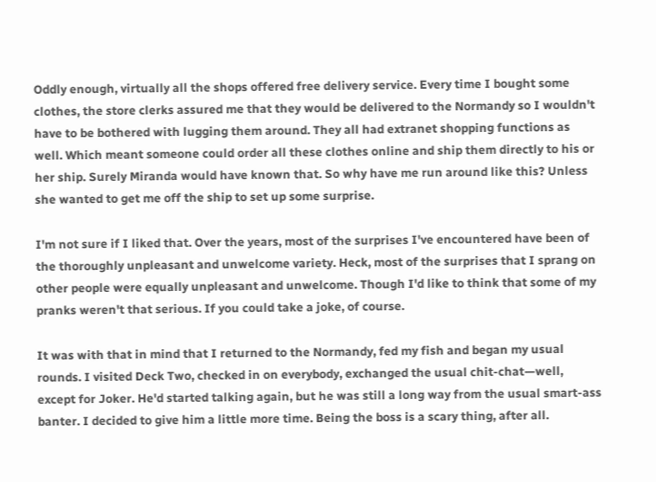Oddly enough, virtually all the shops offered free delivery service. Every time I bought some clothes, the store clerks assured me that they would be delivered to the Normandy so I wouldn't have to be bothered with lugging them around. They all had extranet shopping functions as well. Which meant someone could order all these clothes online and ship them directly to his or her ship. Surely Miranda would have known that. So why have me run around like this? Unless she wanted to get me off the ship to set up some surprise.

I'm not sure if I liked that. Over the years, most of the surprises I've encountered have been of the thoroughly unpleasant and unwelcome variety. Heck, most of the surprises that I sprang on other people were equally unpleasant and unwelcome. Though I'd like to think that some of my pranks weren't that serious. If you could take a joke, of course.

It was with that in mind that I returned to the Normandy, fed my fish and began my usual rounds. I visited Deck Two, checked in on everybody, exchanged the usual chit-chat—well, except for Joker. He'd started talking again, but he was still a long way from the usual smart-ass banter. I decided to give him a little more time. Being the boss is a scary thing, after all.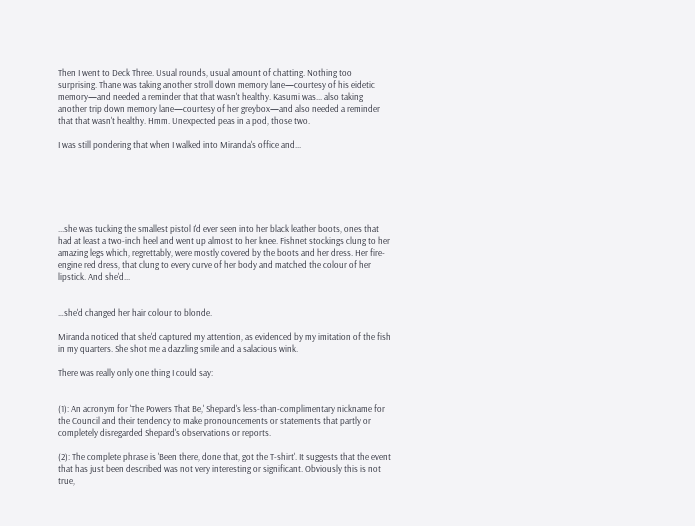Then I went to Deck Three. Usual rounds, usual amount of chatting. Nothing too surprising. Thane was taking another stroll down memory lane—courtesy of his eidetic memory—and needed a reminder that that wasn't healthy. Kasumi was... also taking another trip down memory lane—courtesy of her greybox—and also needed a reminder that that wasn't healthy. Hmm. Unexpected peas in a pod, those two.

I was still pondering that when I walked into Miranda's office and...






...she was tucking the smallest pistol I'd ever seen into her black leather boots, ones that had at least a two-inch heel and went up almost to her knee. Fishnet stockings clung to her amazing legs which, regrettably, were mostly covered by the boots and her dress. Her fire-engine red dress, that clung to every curve of her body and matched the colour of her lipstick. And she'd...


…she'd changed her hair colour to blonde.

Miranda noticed that she'd captured my attention, as evidenced by my imitation of the fish in my quarters. She shot me a dazzling smile and a salacious wink.

There was really only one thing I could say:


(1): An acronym for 'The Powers That Be,' Shepard's less-than-complimentary nickname for the Council and their tendency to make pronouncements or statements that partly or completely disregarded Shepard's observations or reports.

(2): The complete phrase is 'Been there, done that, got the T-shirt'. It suggests that the event that has just been described was not very interesting or significant. Obviously this is not true,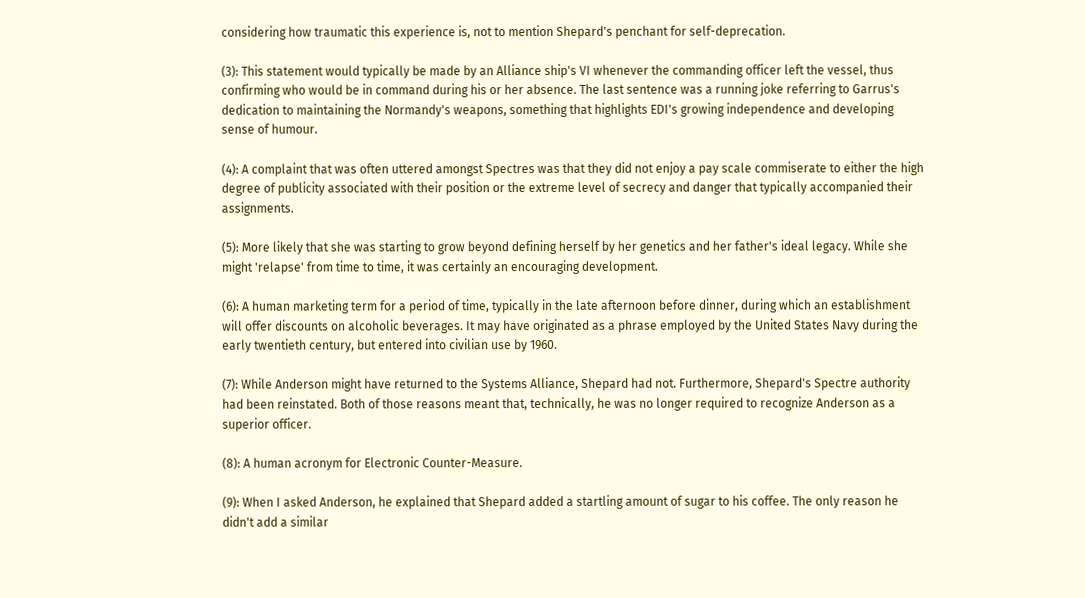considering how traumatic this experience is, not to mention Shepard's penchant for self-deprecation.

(3): This statement would typically be made by an Alliance ship's VI whenever the commanding officer left the vessel, thus confirming who would be in command during his or her absence. The last sentence was a running joke referring to Garrus's dedication to maintaining the Normandy's weapons, something that highlights EDI's growing independence and developing sense of humour.

(4): A complaint that was often uttered amongst Spectres was that they did not enjoy a pay scale commiserate to either the high degree of publicity associated with their position or the extreme level of secrecy and danger that typically accompanied their assignments.

(5): More likely that she was starting to grow beyond defining herself by her genetics and her father's ideal legacy. While she might 'relapse' from time to time, it was certainly an encouraging development.

(6): A human marketing term for a period of time, typically in the late afternoon before dinner, during which an establishment will offer discounts on alcoholic beverages. It may have originated as a phrase employed by the United States Navy during the early twentieth century, but entered into civilian use by 1960.

(7): While Anderson might have returned to the Systems Alliance, Shepard had not. Furthermore, Shepard's Spectre authority had been reinstated. Both of those reasons meant that, technically, he was no longer required to recognize Anderson as a superior officer.

(8): A human acronym for Electronic Counter-Measure.

(9): When I asked Anderson, he explained that Shepard added a startling amount of sugar to his coffee. The only reason he didn't add a similar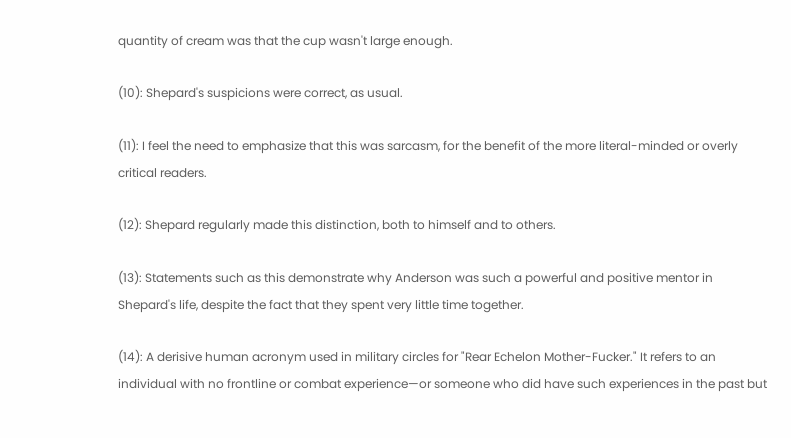quantity of cream was that the cup wasn't large enough.

(10): Shepard's suspicions were correct, as usual.

(11): I feel the need to emphasize that this was sarcasm, for the benefit of the more literal-minded or overly critical readers.

(12): Shepard regularly made this distinction, both to himself and to others.

(13): Statements such as this demonstrate why Anderson was such a powerful and positive mentor in Shepard's life, despite the fact that they spent very little time together.

(14): A derisive human acronym used in military circles for "Rear Echelon Mother-Fucker." It refers to an individual with no frontline or combat experience—or someone who did have such experiences in the past but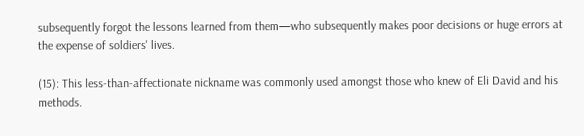subsequently forgot the lessons learned from them—who subsequently makes poor decisions or huge errors at the expense of soldiers' lives.

(15): This less-than-affectionate nickname was commonly used amongst those who knew of Eli David and his methods.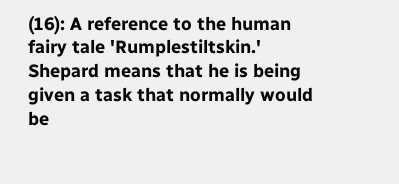(16): A reference to the human fairy tale 'Rumplestiltskin.' Shepard means that he is being given a task that normally would be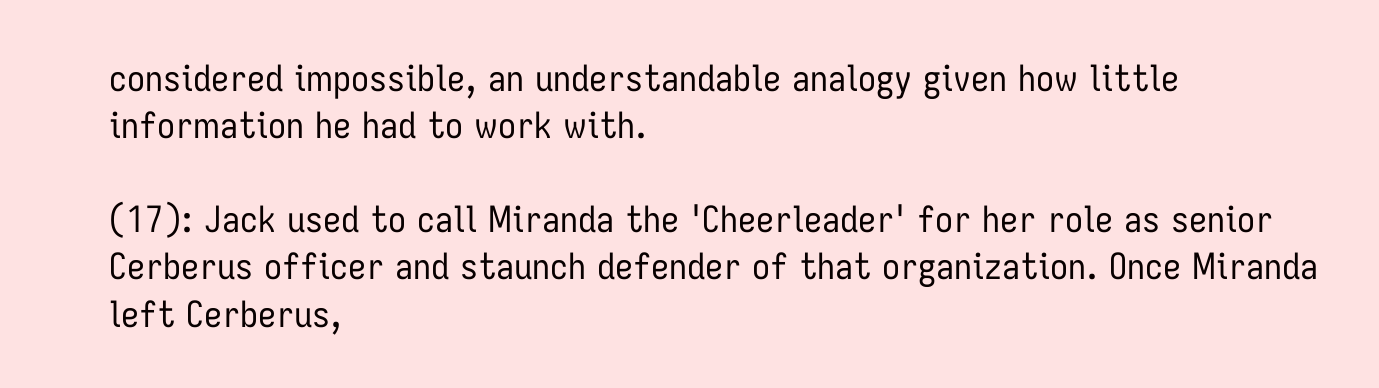considered impossible, an understandable analogy given how little information he had to work with.

(17): Jack used to call Miranda the 'Cheerleader' for her role as senior Cerberus officer and staunch defender of that organization. Once Miranda left Cerberus,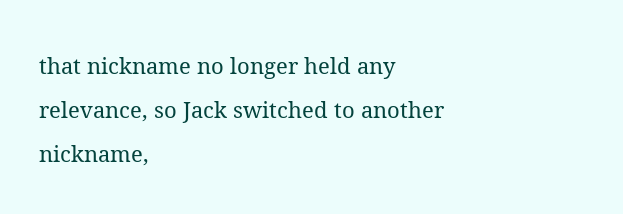that nickname no longer held any relevance, so Jack switched to another nickname,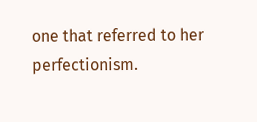one that referred to her perfectionism.